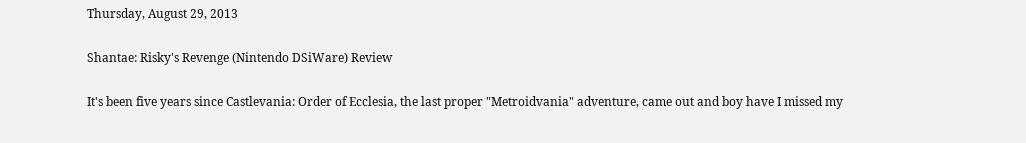Thursday, August 29, 2013

Shantae: Risky's Revenge (Nintendo DSiWare) Review

It's been five years since Castlevania: Order of Ecclesia, the last proper "Metroidvania" adventure, came out and boy have I missed my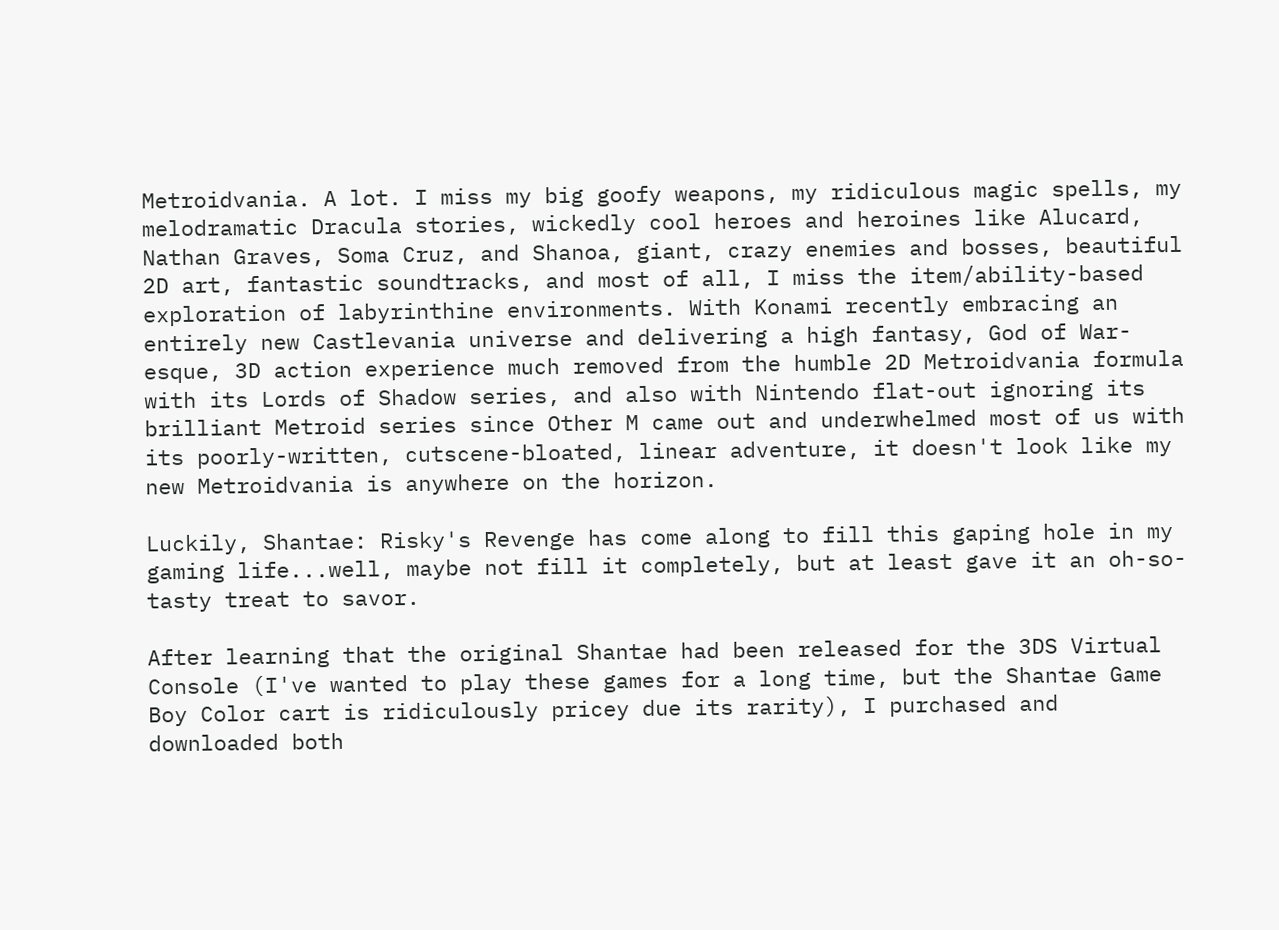Metroidvania. A lot. I miss my big goofy weapons, my ridiculous magic spells, my melodramatic Dracula stories, wickedly cool heroes and heroines like Alucard, Nathan Graves, Soma Cruz, and Shanoa, giant, crazy enemies and bosses, beautiful 2D art, fantastic soundtracks, and most of all, I miss the item/ability-based exploration of labyrinthine environments. With Konami recently embracing an entirely new Castlevania universe and delivering a high fantasy, God of War-esque, 3D action experience much removed from the humble 2D Metroidvania formula with its Lords of Shadow series, and also with Nintendo flat-out ignoring its brilliant Metroid series since Other M came out and underwhelmed most of us with its poorly-written, cutscene-bloated, linear adventure, it doesn't look like my new Metroidvania is anywhere on the horizon.

Luckily, Shantae: Risky's Revenge has come along to fill this gaping hole in my gaming life...well, maybe not fill it completely, but at least gave it an oh-so-tasty treat to savor.

After learning that the original Shantae had been released for the 3DS Virtual Console (I've wanted to play these games for a long time, but the Shantae Game Boy Color cart is ridiculously pricey due its rarity), I purchased and downloaded both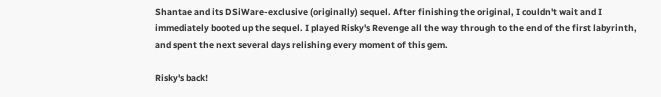Shantae and its DSiWare-exclusive (originally) sequel. After finishing the original, I couldn't wait and I immediately booted up the sequel. I played Risky's Revenge all the way through to the end of the first labyrinth, and spent the next several days relishing every moment of this gem.

Risky's back!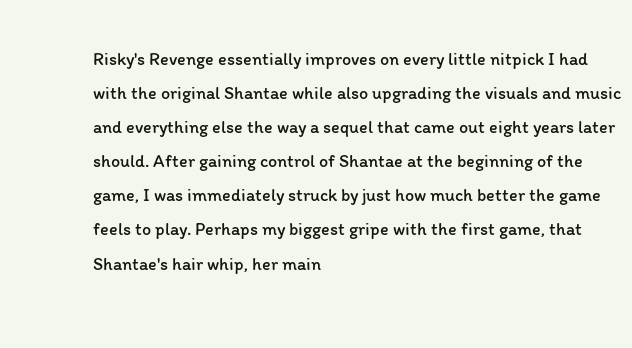Risky's Revenge essentially improves on every little nitpick I had with the original Shantae while also upgrading the visuals and music and everything else the way a sequel that came out eight years later should. After gaining control of Shantae at the beginning of the game, I was immediately struck by just how much better the game feels to play. Perhaps my biggest gripe with the first game, that Shantae's hair whip, her main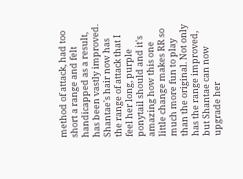method of attack, had too short a range and felt handicapped as a result, has been vastly improved. Shantae's hair now has the range of attack that I feel her long, purple ponytail should and it's amazing how this one little change makes RR so much more fun to play than the original. Not only has the range improved, but Shantae can now upgrade her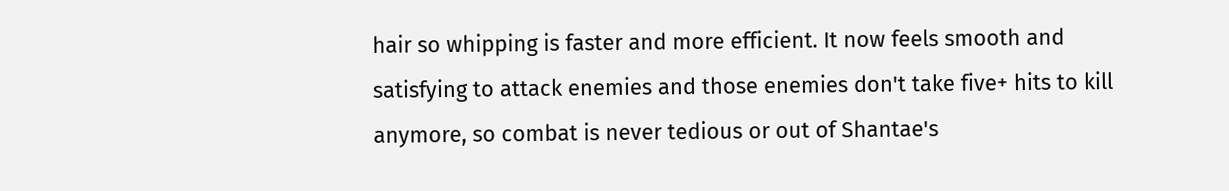hair so whipping is faster and more efficient. It now feels smooth and satisfying to attack enemies and those enemies don't take five+ hits to kill anymore, so combat is never tedious or out of Shantae's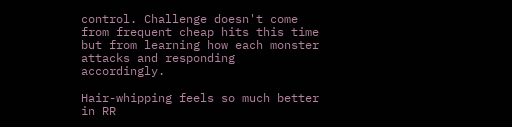control. Challenge doesn't come from frequent cheap hits this time but from learning how each monster attacks and responding accordingly.

Hair-whipping feels so much better in RR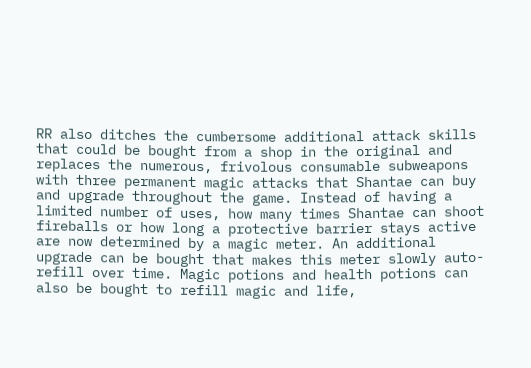RR also ditches the cumbersome additional attack skills that could be bought from a shop in the original and replaces the numerous, frivolous consumable subweapons with three permanent magic attacks that Shantae can buy and upgrade throughout the game. Instead of having a limited number of uses, how many times Shantae can shoot fireballs or how long a protective barrier stays active are now determined by a magic meter. An additional upgrade can be bought that makes this meter slowly auto-refill over time. Magic potions and health potions can also be bought to refill magic and life,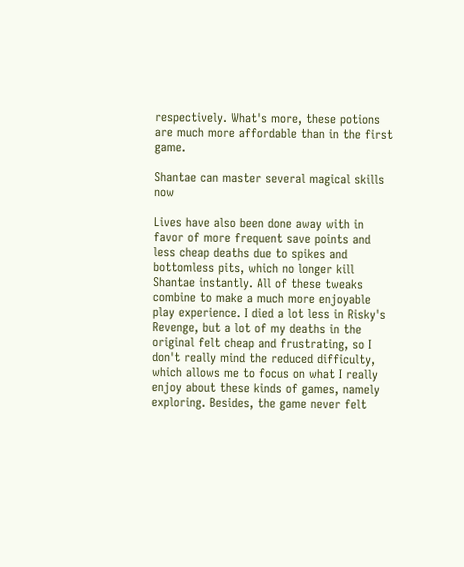respectively. What's more, these potions are much more affordable than in the first game.

Shantae can master several magical skills now

Lives have also been done away with in favor of more frequent save points and less cheap deaths due to spikes and bottomless pits, which no longer kill Shantae instantly. All of these tweaks combine to make a much more enjoyable play experience. I died a lot less in Risky's Revenge, but a lot of my deaths in the original felt cheap and frustrating, so I don't really mind the reduced difficulty, which allows me to focus on what I really enjoy about these kinds of games, namely exploring. Besides, the game never felt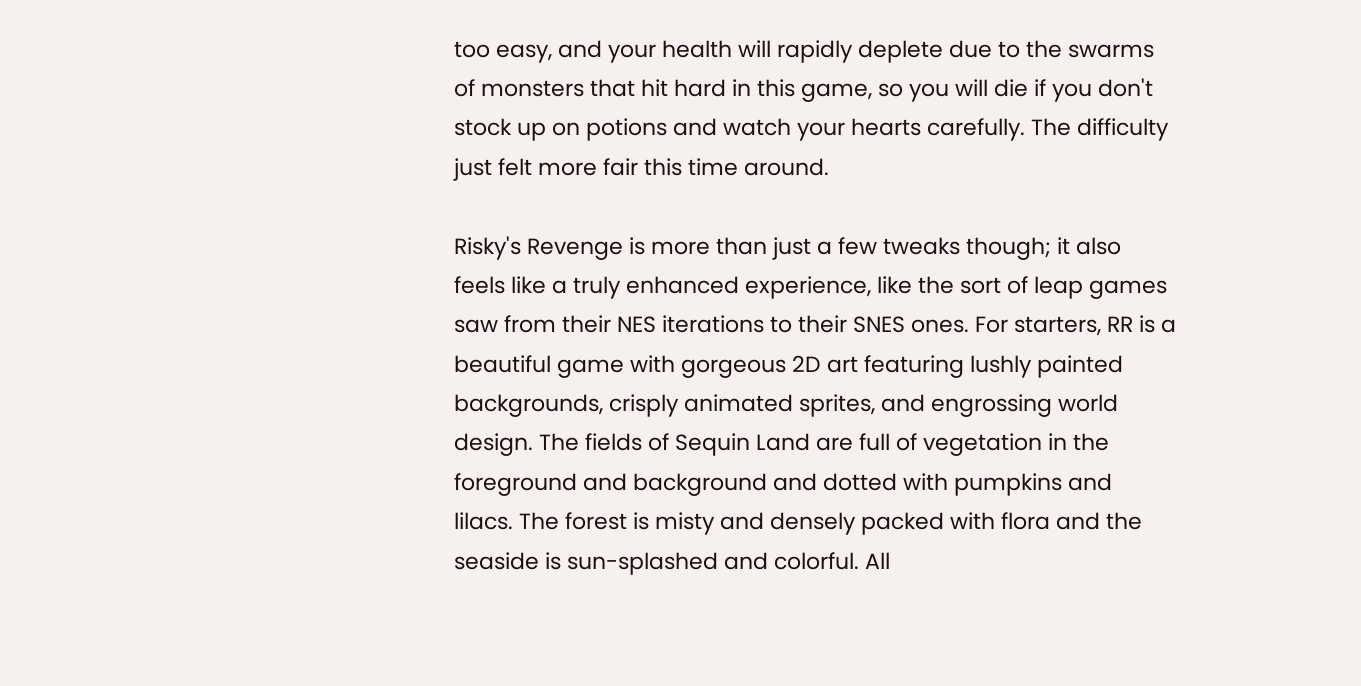too easy, and your health will rapidly deplete due to the swarms of monsters that hit hard in this game, so you will die if you don't stock up on potions and watch your hearts carefully. The difficulty just felt more fair this time around.

Risky's Revenge is more than just a few tweaks though; it also feels like a truly enhanced experience, like the sort of leap games saw from their NES iterations to their SNES ones. For starters, RR is a beautiful game with gorgeous 2D art featuring lushly painted backgrounds, crisply animated sprites, and engrossing world design. The fields of Sequin Land are full of vegetation in the foreground and background and dotted with pumpkins and lilacs. The forest is misty and densely packed with flora and the seaside is sun-splashed and colorful. All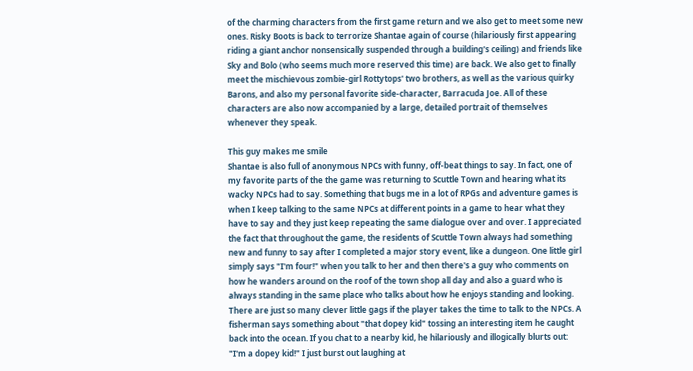of the charming characters from the first game return and we also get to meet some new ones. Risky Boots is back to terrorize Shantae again of course (hilariously first appearing riding a giant anchor nonsensically suspended through a building's ceiling) and friends like Sky and Bolo (who seems much more reserved this time) are back. We also get to finally meet the mischievous zombie-girl Rottytops' two brothers, as well as the various quirky Barons, and also my personal favorite side-character, Barracuda Joe. All of these characters are also now accompanied by a large, detailed portrait of themselves whenever they speak.

This guy makes me smile
Shantae is also full of anonymous NPCs with funny, off-beat things to say. In fact, one of my favorite parts of the the game was returning to Scuttle Town and hearing what its wacky NPCs had to say. Something that bugs me in a lot of RPGs and adventure games is when I keep talking to the same NPCs at different points in a game to hear what they have to say and they just keep repeating the same dialogue over and over. I appreciated the fact that throughout the game, the residents of Scuttle Town always had something new and funny to say after I completed a major story event, like a dungeon. One little girl simply says "I'm four!" when you talk to her and then there's a guy who comments on how he wanders around on the roof of the town shop all day and also a guard who is always standing in the same place who talks about how he enjoys standing and looking. There are just so many clever little gags if the player takes the time to talk to the NPCs. A fisherman says something about "that dopey kid" tossing an interesting item he caught back into the ocean. If you chat to a nearby kid, he hilariously and illogically blurts out: "I'm a dopey kid!" I just burst out laughing at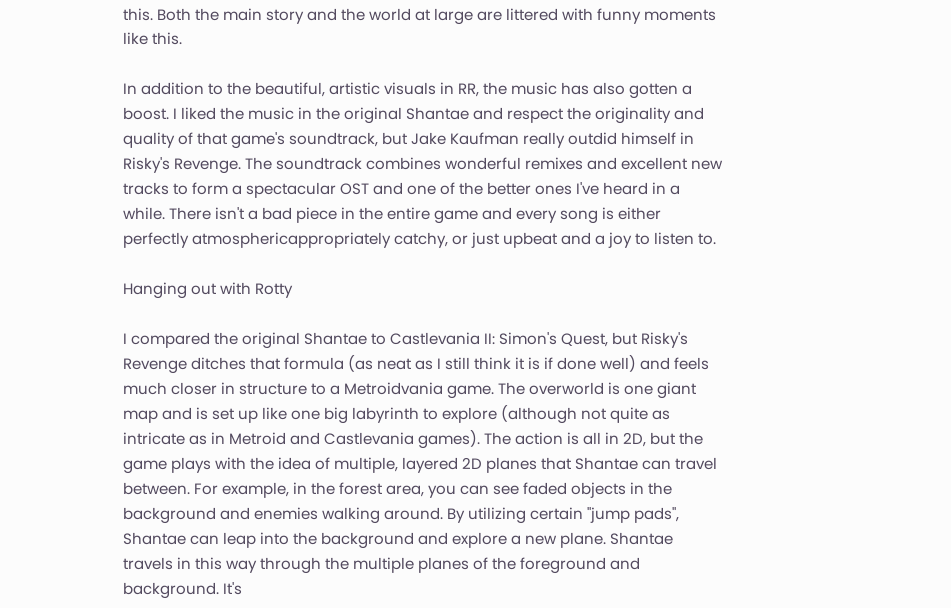this. Both the main story and the world at large are littered with funny moments like this.

In addition to the beautiful, artistic visuals in RR, the music has also gotten a boost. I liked the music in the original Shantae and respect the originality and quality of that game's soundtrack, but Jake Kaufman really outdid himself in Risky's Revenge. The soundtrack combines wonderful remixes and excellent new tracks to form a spectacular OST and one of the better ones I've heard in a while. There isn't a bad piece in the entire game and every song is either perfectly atmosphericappropriately catchy, or just upbeat and a joy to listen to.

Hanging out with Rotty

I compared the original Shantae to Castlevania II: Simon's Quest, but Risky's Revenge ditches that formula (as neat as I still think it is if done well) and feels much closer in structure to a Metroidvania game. The overworld is one giant map and is set up like one big labyrinth to explore (although not quite as intricate as in Metroid and Castlevania games). The action is all in 2D, but the game plays with the idea of multiple, layered 2D planes that Shantae can travel between. For example, in the forest area, you can see faded objects in the background and enemies walking around. By utilizing certain "jump pads", Shantae can leap into the background and explore a new plane. Shantae travels in this way through the multiple planes of the foreground and background. It's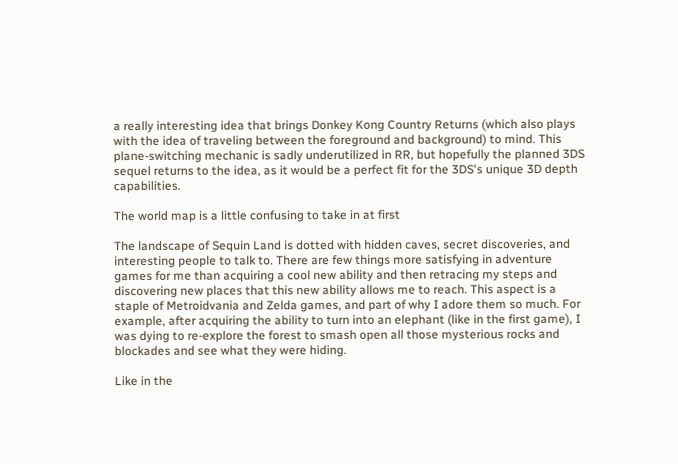a really interesting idea that brings Donkey Kong Country Returns (which also plays with the idea of traveling between the foreground and background) to mind. This plane-switching mechanic is sadly underutilized in RR, but hopefully the planned 3DS sequel returns to the idea, as it would be a perfect fit for the 3DS's unique 3D depth capabilities.

The world map is a little confusing to take in at first

The landscape of Sequin Land is dotted with hidden caves, secret discoveries, and interesting people to talk to. There are few things more satisfying in adventure games for me than acquiring a cool new ability and then retracing my steps and discovering new places that this new ability allows me to reach. This aspect is a staple of Metroidvania and Zelda games, and part of why I adore them so much. For example, after acquiring the ability to turn into an elephant (like in the first game), I was dying to re-explore the forest to smash open all those mysterious rocks and blockades and see what they were hiding.

Like in the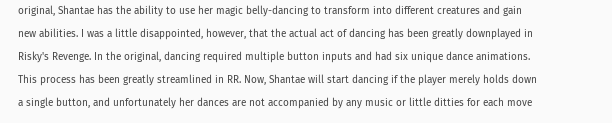original, Shantae has the ability to use her magic belly-dancing to transform into different creatures and gain new abilities. I was a little disappointed, however, that the actual act of dancing has been greatly downplayed in Risky's Revenge. In the original, dancing required multiple button inputs and had six unique dance animations. This process has been greatly streamlined in RR. Now, Shantae will start dancing if the player merely holds down a single button, and unfortunately her dances are not accompanied by any music or little ditties for each move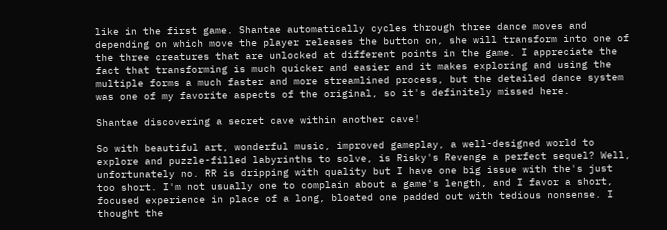like in the first game. Shantae automatically cycles through three dance moves and depending on which move the player releases the button on, she will transform into one of the three creatures that are unlocked at different points in the game. I appreciate the fact that transforming is much quicker and easier and it makes exploring and using the multiple forms a much faster and more streamlined process, but the detailed dance system was one of my favorite aspects of the original, so it's definitely missed here.

Shantae discovering a secret cave within another cave!

So with beautiful art, wonderful music, improved gameplay, a well-designed world to explore and puzzle-filled labyrinths to solve, is Risky's Revenge a perfect sequel? Well, unfortunately no. RR is dripping with quality but I have one big issue with the's just too short. I'm not usually one to complain about a game's length, and I favor a short, focused experience in place of a long, bloated one padded out with tedious nonsense. I thought the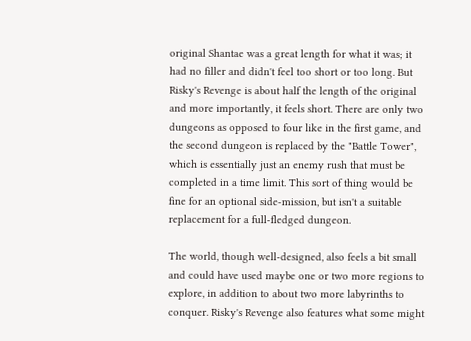original Shantae was a great length for what it was; it had no filler and didn't feel too short or too long. But Risky's Revenge is about half the length of the original and more importantly, it feels short. There are only two dungeons as opposed to four like in the first game, and the second dungeon is replaced by the "Battle Tower", which is essentially just an enemy rush that must be completed in a time limit. This sort of thing would be fine for an optional side-mission, but isn't a suitable replacement for a full-fledged dungeon.

The world, though well-designed, also feels a bit small and could have used maybe one or two more regions to explore, in addition to about two more labyrinths to conquer. Risky's Revenge also features what some might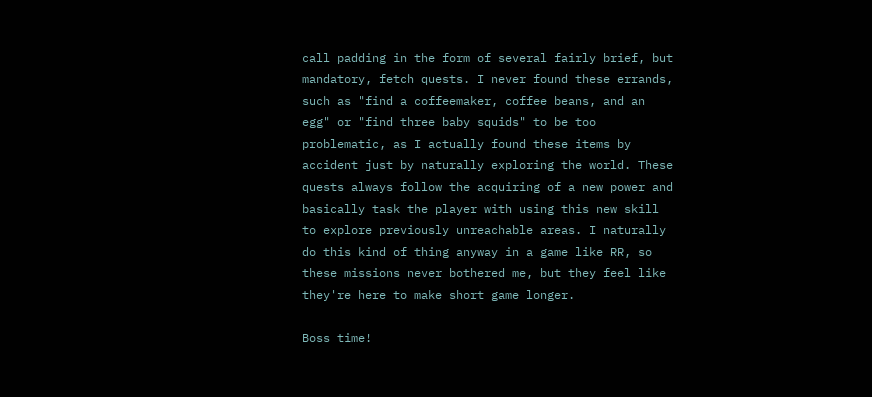call padding in the form of several fairly brief, but mandatory, fetch quests. I never found these errands, such as "find a coffeemaker, coffee beans, and an egg" or "find three baby squids" to be too problematic, as I actually found these items by accident just by naturally exploring the world. These quests always follow the acquiring of a new power and basically task the player with using this new skill to explore previously unreachable areas. I naturally do this kind of thing anyway in a game like RR, so these missions never bothered me, but they feel like they're here to make short game longer.

Boss time!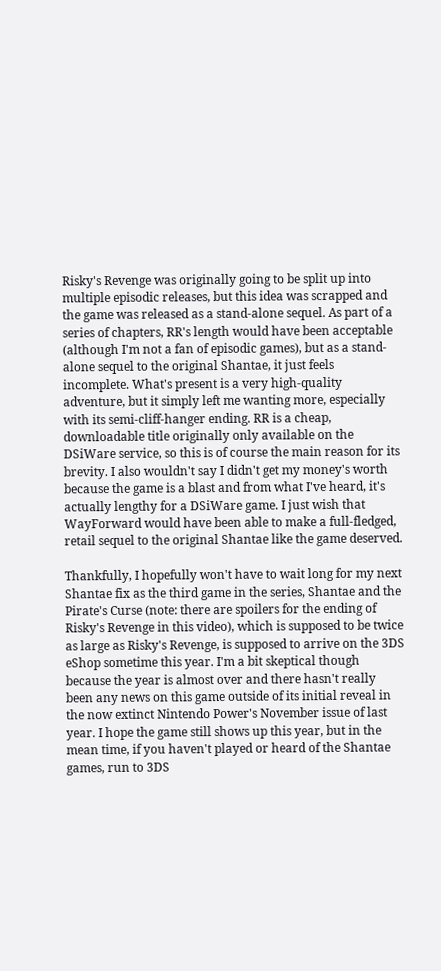Risky's Revenge was originally going to be split up into multiple episodic releases, but this idea was scrapped and the game was released as a stand-alone sequel. As part of a series of chapters, RR's length would have been acceptable (although I'm not a fan of episodic games), but as a stand-alone sequel to the original Shantae, it just feels incomplete. What's present is a very high-quality adventure, but it simply left me wanting more, especially with its semi-cliff-hanger ending. RR is a cheap, downloadable title originally only available on the DSiWare service, so this is of course the main reason for its brevity. I also wouldn't say I didn't get my money's worth because the game is a blast and from what I've heard, it's actually lengthy for a DSiWare game. I just wish that WayForward would have been able to make a full-fledged, retail sequel to the original Shantae like the game deserved.

Thankfully, I hopefully won't have to wait long for my next Shantae fix as the third game in the series, Shantae and the Pirate's Curse (note: there are spoilers for the ending of Risky's Revenge in this video), which is supposed to be twice as large as Risky's Revenge, is supposed to arrive on the 3DS eShop sometime this year. I'm a bit skeptical though because the year is almost over and there hasn't really been any news on this game outside of its initial reveal in the now extinct Nintendo Power's November issue of last year. I hope the game still shows up this year, but in the mean time, if you haven't played or heard of the Shantae games, run to 3DS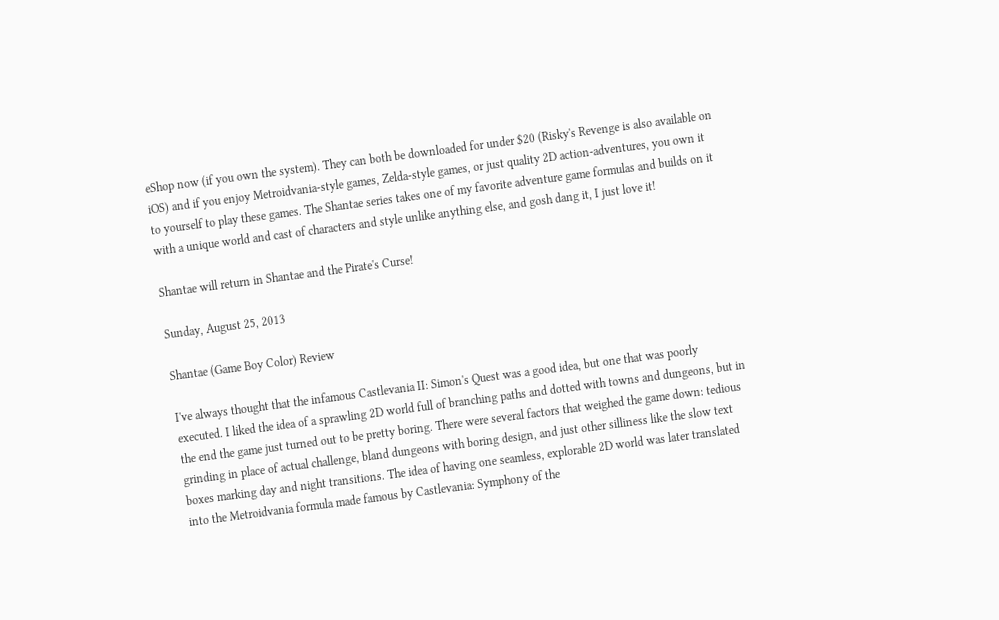eShop now (if you own the system). They can both be downloaded for under $20 (Risky's Revenge is also available on iOS) and if you enjoy Metroidvania-style games, Zelda-style games, or just quality 2D action-adventures, you own it to yourself to play these games. The Shantae series takes one of my favorite adventure game formulas and builds on it with a unique world and cast of characters and style unlike anything else, and gosh dang it, I just love it!

Shantae will return in Shantae and the Pirate's Curse!

Sunday, August 25, 2013

Shantae (Game Boy Color) Review

I've always thought that the infamous Castlevania II: Simon's Quest was a good idea, but one that was poorly executed. I liked the idea of a sprawling 2D world full of branching paths and dotted with towns and dungeons, but in the end the game just turned out to be pretty boring. There were several factors that weighed the game down: tedious grinding in place of actual challenge, bland dungeons with boring design, and just other silliness like the slow text boxes marking day and night transitions. The idea of having one seamless, explorable 2D world was later translated into the Metroidvania formula made famous by Castlevania: Symphony of the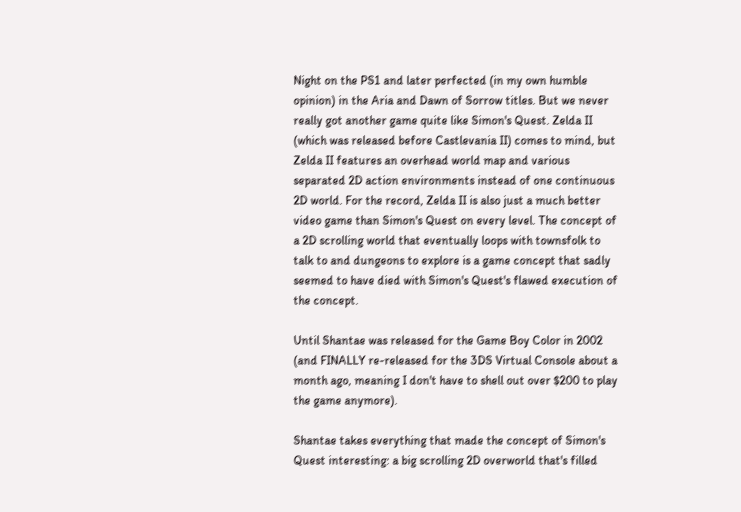Night on the PS1 and later perfected (in my own humble opinion) in the Aria and Dawn of Sorrow titles. But we never really got another game quite like Simon's Quest. Zelda II (which was released before Castlevania II) comes to mind, but Zelda II features an overhead world map and various separated 2D action environments instead of one continuous 2D world. For the record, Zelda II is also just a much better video game than Simon's Quest on every level. The concept of a 2D scrolling world that eventually loops with townsfolk to talk to and dungeons to explore is a game concept that sadly seemed to have died with Simon's Quest's flawed execution of the concept.

Until Shantae was released for the Game Boy Color in 2002 (and FINALLY re-released for the 3DS Virtual Console about a month ago, meaning I don't have to shell out over $200 to play the game anymore).

Shantae takes everything that made the concept of Simon's Quest interesting: a big scrolling 2D overworld that's filled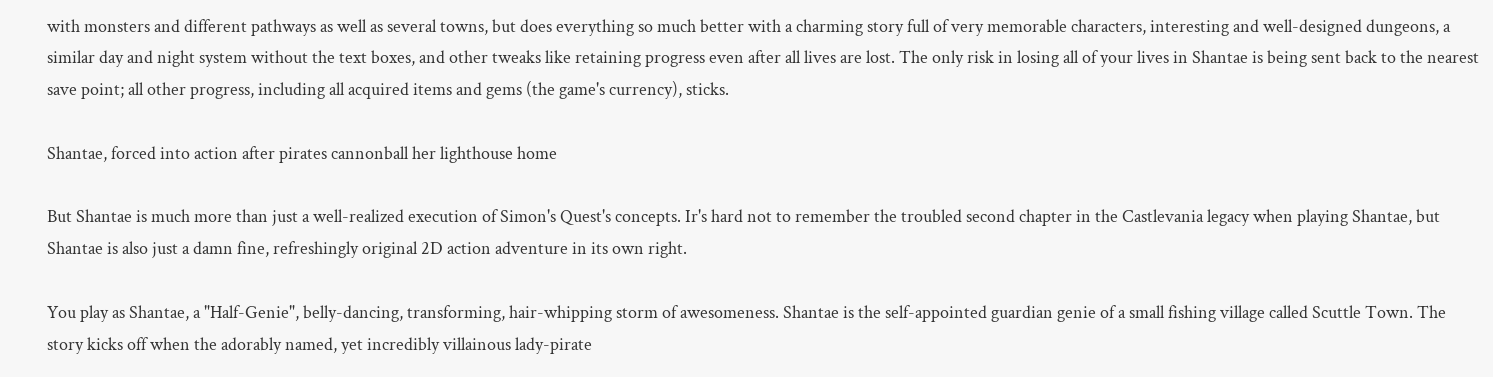with monsters and different pathways as well as several towns, but does everything so much better with a charming story full of very memorable characters, interesting and well-designed dungeons, a similar day and night system without the text boxes, and other tweaks like retaining progress even after all lives are lost. The only risk in losing all of your lives in Shantae is being sent back to the nearest save point; all other progress, including all acquired items and gems (the game's currency), sticks.

Shantae, forced into action after pirates cannonball her lighthouse home

But Shantae is much more than just a well-realized execution of Simon's Quest's concepts. Ir's hard not to remember the troubled second chapter in the Castlevania legacy when playing Shantae, but Shantae is also just a damn fine, refreshingly original 2D action adventure in its own right.

You play as Shantae, a "Half-Genie", belly-dancing, transforming, hair-whipping storm of awesomeness. Shantae is the self-appointed guardian genie of a small fishing village called Scuttle Town. The story kicks off when the adorably named, yet incredibly villainous lady-pirate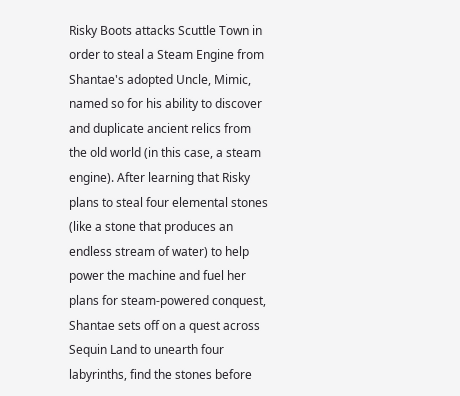Risky Boots attacks Scuttle Town in order to steal a Steam Engine from Shantae's adopted Uncle, Mimic, named so for his ability to discover and duplicate ancient relics from the old world (in this case, a steam engine). After learning that Risky plans to steal four elemental stones (like a stone that produces an endless stream of water) to help power the machine and fuel her plans for steam-powered conquest, Shantae sets off on a quest across Sequin Land to unearth four labyrinths, find the stones before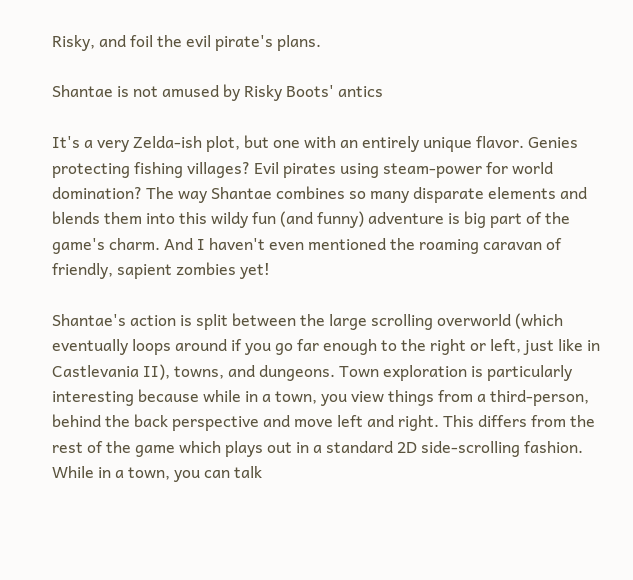Risky, and foil the evil pirate's plans.

Shantae is not amused by Risky Boots' antics

It's a very Zelda-ish plot, but one with an entirely unique flavor. Genies protecting fishing villages? Evil pirates using steam-power for world domination? The way Shantae combines so many disparate elements and blends them into this wildy fun (and funny) adventure is big part of the game's charm. And I haven't even mentioned the roaming caravan of friendly, sapient zombies yet!

Shantae's action is split between the large scrolling overworld (which eventually loops around if you go far enough to the right or left, just like in Castlevania II), towns, and dungeons. Town exploration is particularly interesting because while in a town, you view things from a third-person, behind the back perspective and move left and right. This differs from the rest of the game which plays out in a standard 2D side-scrolling fashion. While in a town, you can talk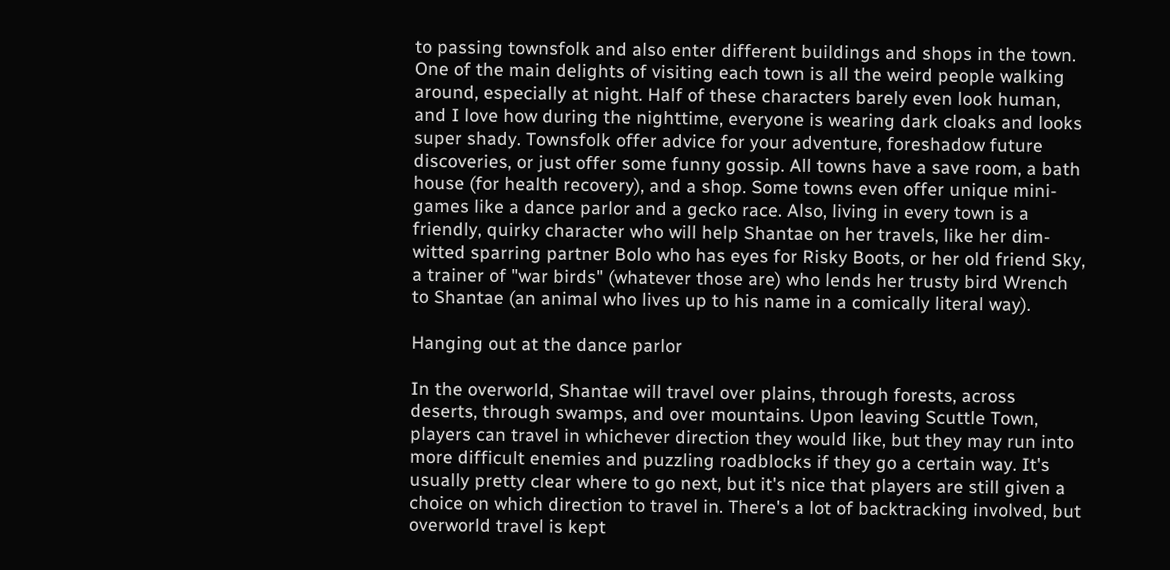to passing townsfolk and also enter different buildings and shops in the town. One of the main delights of visiting each town is all the weird people walking around, especially at night. Half of these characters barely even look human, and I love how during the nighttime, everyone is wearing dark cloaks and looks super shady. Townsfolk offer advice for your adventure, foreshadow future discoveries, or just offer some funny gossip. All towns have a save room, a bath house (for health recovery), and a shop. Some towns even offer unique mini-games like a dance parlor and a gecko race. Also, living in every town is a friendly, quirky character who will help Shantae on her travels, like her dim-witted sparring partner Bolo who has eyes for Risky Boots, or her old friend Sky, a trainer of "war birds" (whatever those are) who lends her trusty bird Wrench to Shantae (an animal who lives up to his name in a comically literal way).

Hanging out at the dance parlor

In the overworld, Shantae will travel over plains, through forests, across deserts, through swamps, and over mountains. Upon leaving Scuttle Town, players can travel in whichever direction they would like, but they may run into more difficult enemies and puzzling roadblocks if they go a certain way. It's usually pretty clear where to go next, but it's nice that players are still given a choice on which direction to travel in. There's a lot of backtracking involved, but overworld travel is kept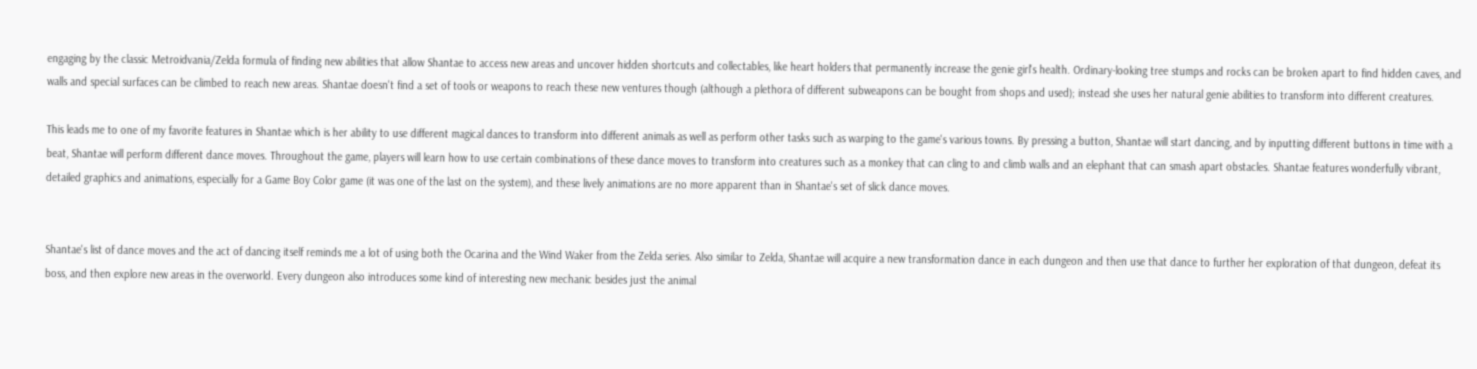engaging by the classic Metroidvania/Zelda formula of finding new abilities that allow Shantae to access new areas and uncover hidden shortcuts and collectables, like heart holders that permanently increase the genie girl's health. Ordinary-looking tree stumps and rocks can be broken apart to find hidden caves, and walls and special surfaces can be climbed to reach new areas. Shantae doesn't find a set of tools or weapons to reach these new ventures though (although a plethora of different subweapons can be bought from shops and used); instead she uses her natural genie abilities to transform into different creatures.

This leads me to one of my favorite features in Shantae which is her ability to use different magical dances to transform into different animals as well as perform other tasks such as warping to the game's various towns. By pressing a button, Shantae will start dancing, and by inputting different buttons in time with a beat, Shantae will perform different dance moves. Throughout the game, players will learn how to use certain combinations of these dance moves to transform into creatures such as a monkey that can cling to and climb walls and an elephant that can smash apart obstacles. Shantae features wonderfully vibrant, detailed graphics and animations, especially for a Game Boy Color game (it was one of the last on the system), and these lively animations are no more apparent than in Shantae's set of slick dance moves.


Shantae's list of dance moves and the act of dancing itself reminds me a lot of using both the Ocarina and the Wind Waker from the Zelda series. Also similar to Zelda, Shantae will acquire a new transformation dance in each dungeon and then use that dance to further her exploration of that dungeon, defeat its boss, and then explore new areas in the overworld. Every dungeon also introduces some kind of interesting new mechanic besides just the animal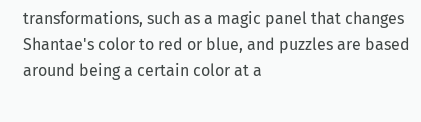transformations, such as a magic panel that changes Shantae's color to red or blue, and puzzles are based around being a certain color at a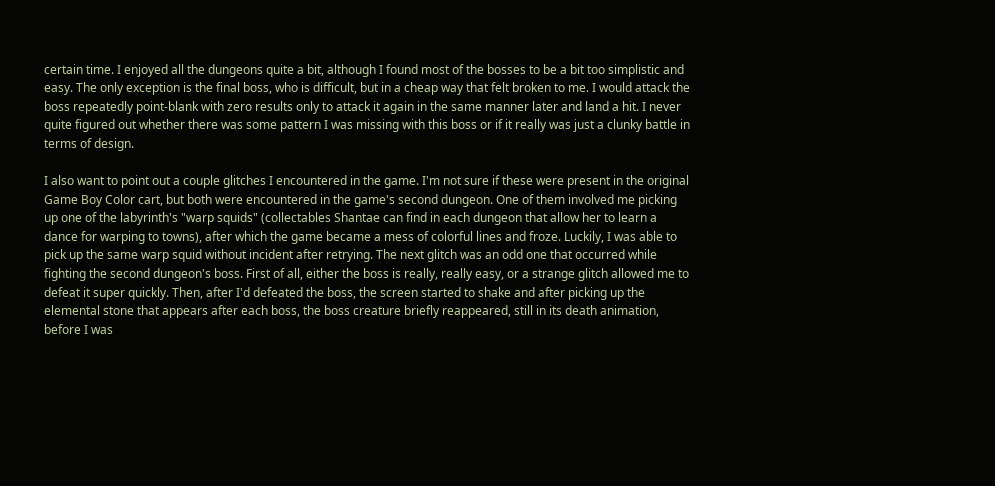certain time. I enjoyed all the dungeons quite a bit, although I found most of the bosses to be a bit too simplistic and easy. The only exception is the final boss, who is difficult, but in a cheap way that felt broken to me. I would attack the boss repeatedly point-blank with zero results only to attack it again in the same manner later and land a hit. I never quite figured out whether there was some pattern I was missing with this boss or if it really was just a clunky battle in terms of design.

I also want to point out a couple glitches I encountered in the game. I'm not sure if these were present in the original Game Boy Color cart, but both were encountered in the game's second dungeon. One of them involved me picking up one of the labyrinth's "warp squids" (collectables Shantae can find in each dungeon that allow her to learn a dance for warping to towns), after which the game became a mess of colorful lines and froze. Luckily, I was able to pick up the same warp squid without incident after retrying. The next glitch was an odd one that occurred while fighting the second dungeon's boss. First of all, either the boss is really, really easy, or a strange glitch allowed me to defeat it super quickly. Then, after I'd defeated the boss, the screen started to shake and after picking up the elemental stone that appears after each boss, the boss creature briefly reappeared, still in its death animation, before I was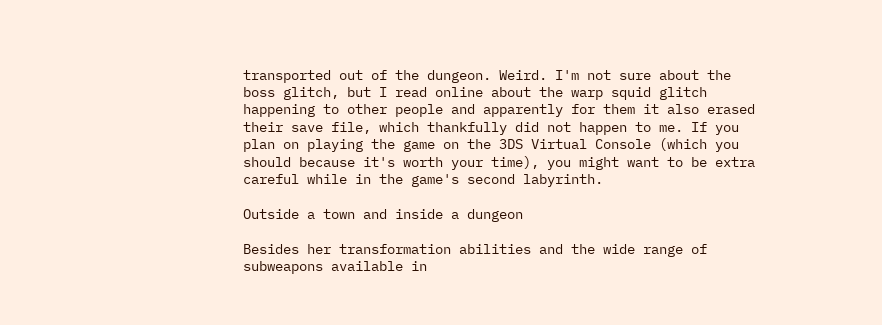transported out of the dungeon. Weird. I'm not sure about the boss glitch, but I read online about the warp squid glitch happening to other people and apparently for them it also erased their save file, which thankfully did not happen to me. If you plan on playing the game on the 3DS Virtual Console (which you should because it's worth your time), you might want to be extra careful while in the game's second labyrinth.

Outside a town and inside a dungeon

Besides her transformation abilities and the wide range of subweapons available in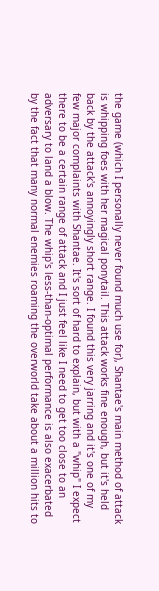the game (which I personally never found much use for), Shantae's main method of attack is whipping foes with her magical ponytail. This attack works fine enough, but it's held back by the attack's annoyingly short range. I found this very jarring and it's one of my few major complaints with Shantae. It's sort of hard to explain, but with a "whip" I expect there to be a certain range of attack and I just feel like I need to get too close to an adversary to land a blow. The whip's less-than-optimal performance is also exacerbated by the fact that many normal enemies roaming the overworld take about a million hits to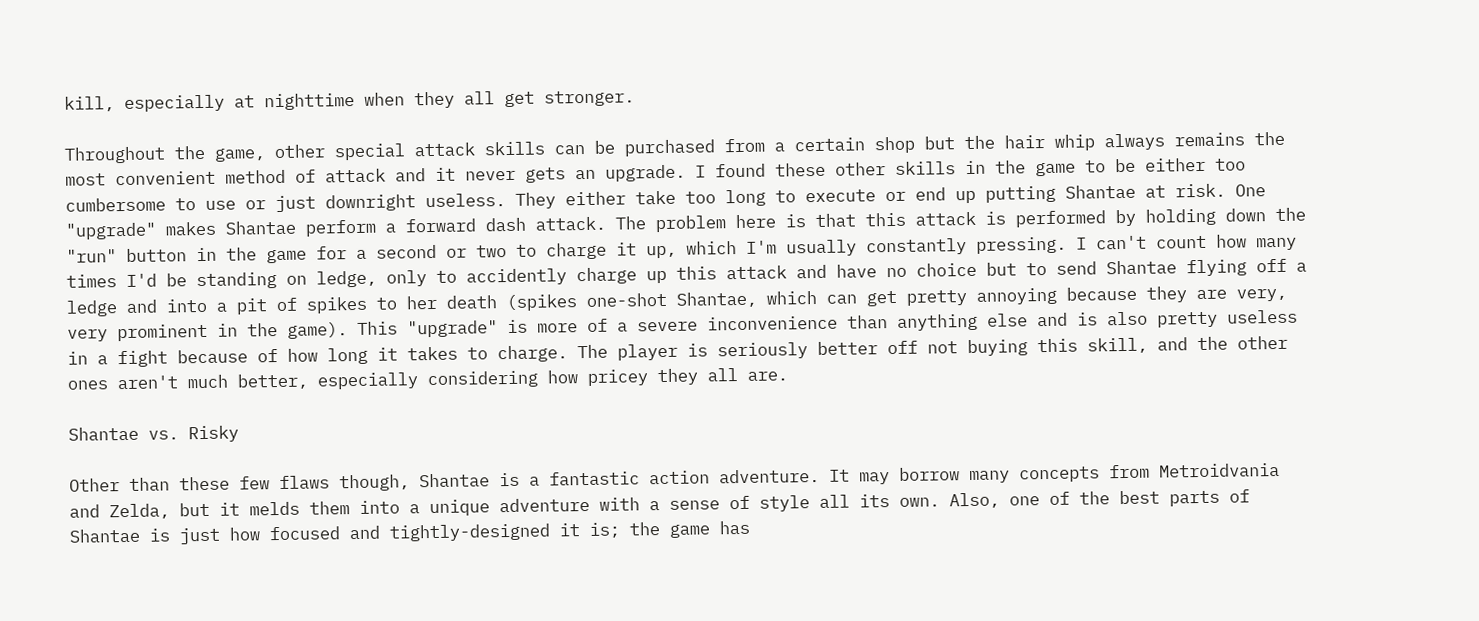kill, especially at nighttime when they all get stronger.

Throughout the game, other special attack skills can be purchased from a certain shop but the hair whip always remains the most convenient method of attack and it never gets an upgrade. I found these other skills in the game to be either too cumbersome to use or just downright useless. They either take too long to execute or end up putting Shantae at risk. One "upgrade" makes Shantae perform a forward dash attack. The problem here is that this attack is performed by holding down the "run" button in the game for a second or two to charge it up, which I'm usually constantly pressing. I can't count how many times I'd be standing on ledge, only to accidently charge up this attack and have no choice but to send Shantae flying off a ledge and into a pit of spikes to her death (spikes one-shot Shantae, which can get pretty annoying because they are very, very prominent in the game). This "upgrade" is more of a severe inconvenience than anything else and is also pretty useless in a fight because of how long it takes to charge. The player is seriously better off not buying this skill, and the other ones aren't much better, especially considering how pricey they all are.

Shantae vs. Risky

Other than these few flaws though, Shantae is a fantastic action adventure. It may borrow many concepts from Metroidvania and Zelda, but it melds them into a unique adventure with a sense of style all its own. Also, one of the best parts of Shantae is just how focused and tightly-designed it is; the game has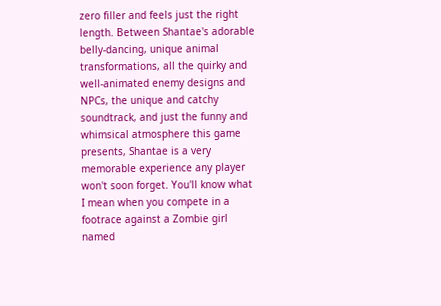zero filler and feels just the right length. Between Shantae's adorable belly-dancing, unique animal transformations, all the quirky and well-animated enemy designs and NPCs, the unique and catchy soundtrack, and just the funny and whimsical atmosphere this game presents, Shantae is a very memorable experience any player won't soon forget. You'll know what I mean when you compete in a footrace against a Zombie girl named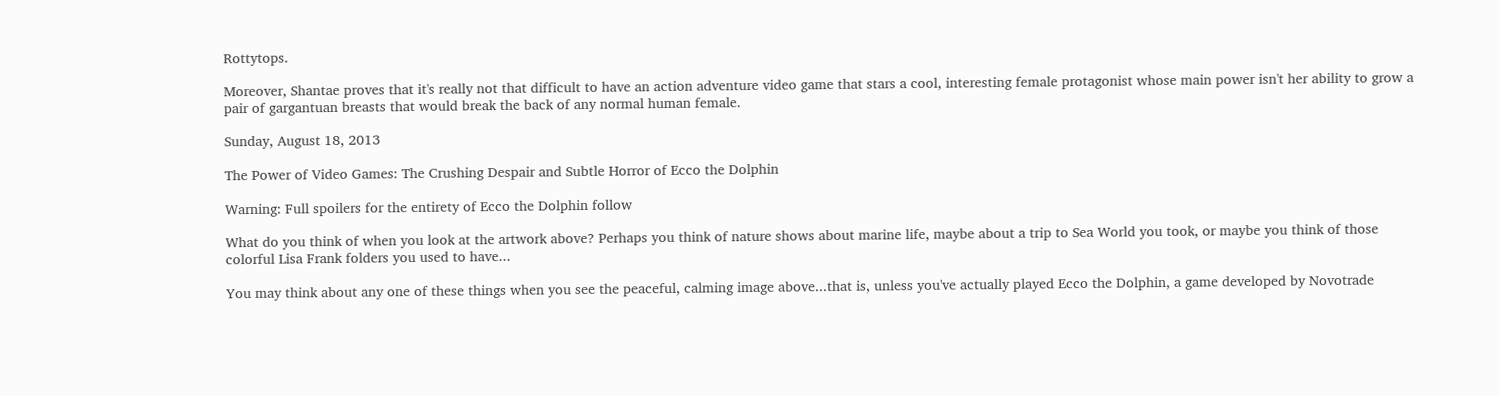Rottytops.

Moreover, Shantae proves that it's really not that difficult to have an action adventure video game that stars a cool, interesting female protagonist whose main power isn't her ability to grow a pair of gargantuan breasts that would break the back of any normal human female.

Sunday, August 18, 2013

The Power of Video Games: The Crushing Despair and Subtle Horror of Ecco the Dolphin

Warning: Full spoilers for the entirety of Ecco the Dolphin follow

What do you think of when you look at the artwork above? Perhaps you think of nature shows about marine life, maybe about a trip to Sea World you took, or maybe you think of those colorful Lisa Frank folders you used to have...

You may think about any one of these things when you see the peaceful, calming image above...that is, unless you've actually played Ecco the Dolphin, a game developed by Novotrade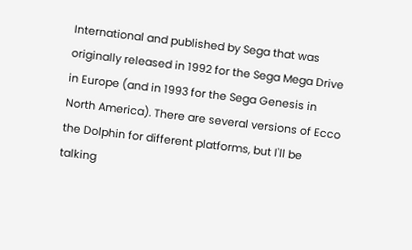International and published by Sega that was originally released in 1992 for the Sega Mega Drive in Europe (and in 1993 for the Sega Genesis in North America). There are several versions of Ecco the Dolphin for different platforms, but I'll be talking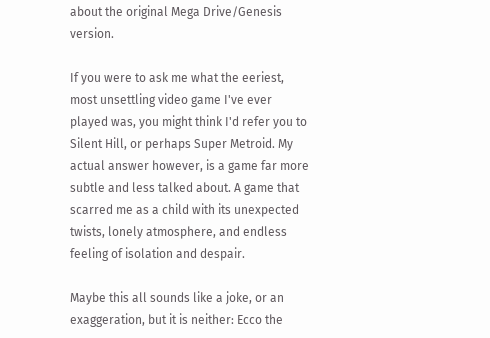about the original Mega Drive/Genesis version.

If you were to ask me what the eeriest, most unsettling video game I've ever played was, you might think I'd refer you to Silent Hill, or perhaps Super Metroid. My actual answer however, is a game far more subtle and less talked about. A game that scarred me as a child with its unexpected twists, lonely atmosphere, and endless feeling of isolation and despair.

Maybe this all sounds like a joke, or an exaggeration, but it is neither: Ecco the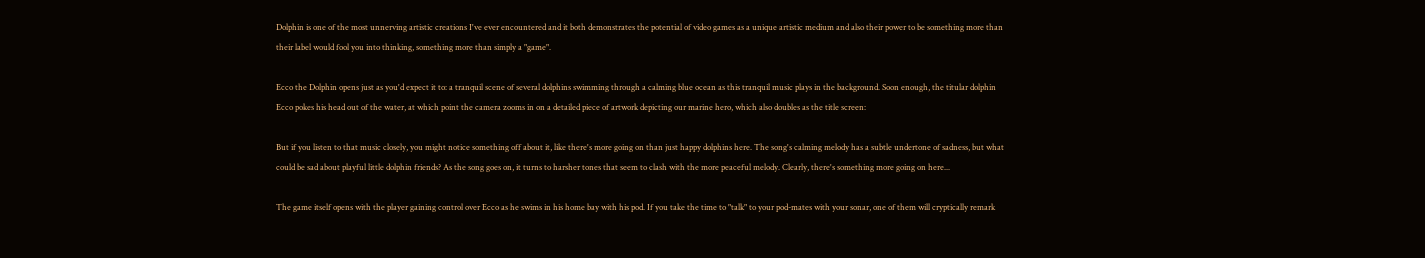Dolphin is one of the most unnerving artistic creations I've ever encountered and it both demonstrates the potential of video games as a unique artistic medium and also their power to be something more than their label would fool you into thinking, something more than simply a "game".

Ecco the Dolphin opens just as you'd expect it to: a tranquil scene of several dolphins swimming through a calming blue ocean as this tranquil music plays in the background. Soon enough, the titular dolphin Ecco pokes his head out of the water, at which point the camera zooms in on a detailed piece of artwork depicting our marine hero, which also doubles as the title screen:

But if you listen to that music closely, you might notice something off about it, like there's more going on than just happy dolphins here. The song's calming melody has a subtle undertone of sadness, but what could be sad about playful little dolphin friends? As the song goes on, it turns to harsher tones that seem to clash with the more peaceful melody. Clearly, there's something more going on here...

The game itself opens with the player gaining control over Ecco as he swims in his home bay with his pod. If you take the time to "talk" to your pod-mates with your sonar, one of them will cryptically remark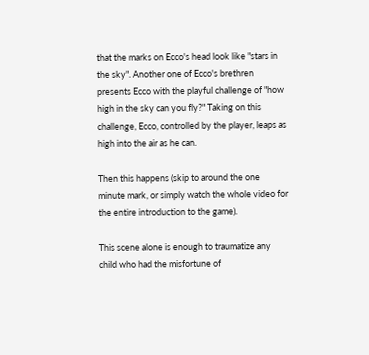that the marks on Ecco's head look like "stars in the sky". Another one of Ecco's brethren presents Ecco with the playful challenge of "how high in the sky can you fly?" Taking on this challenge, Ecco, controlled by the player, leaps as high into the air as he can.

Then this happens (skip to around the one minute mark, or simply watch the whole video for the entire introduction to the game).

This scene alone is enough to traumatize any child who had the misfortune of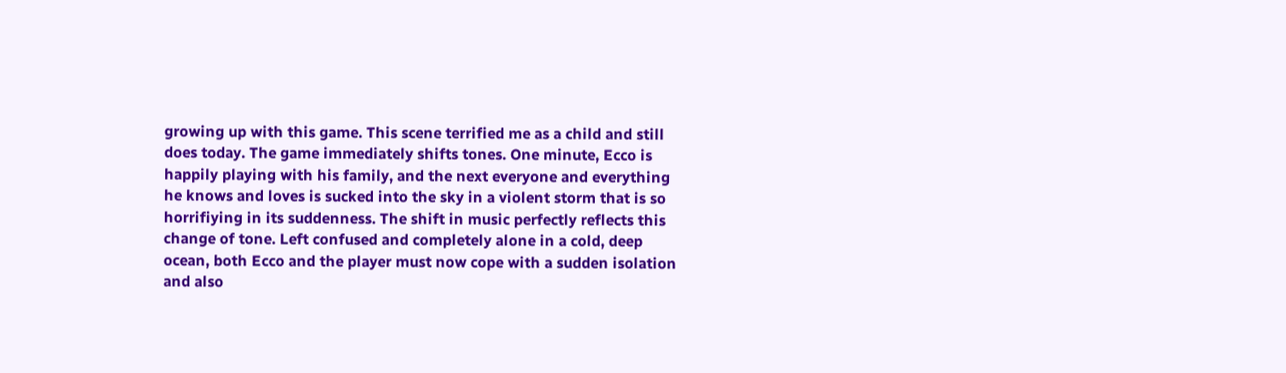growing up with this game. This scene terrified me as a child and still does today. The game immediately shifts tones. One minute, Ecco is happily playing with his family, and the next everyone and everything he knows and loves is sucked into the sky in a violent storm that is so horrifiying in its suddenness. The shift in music perfectly reflects this change of tone. Left confused and completely alone in a cold, deep ocean, both Ecco and the player must now cope with a sudden isolation and also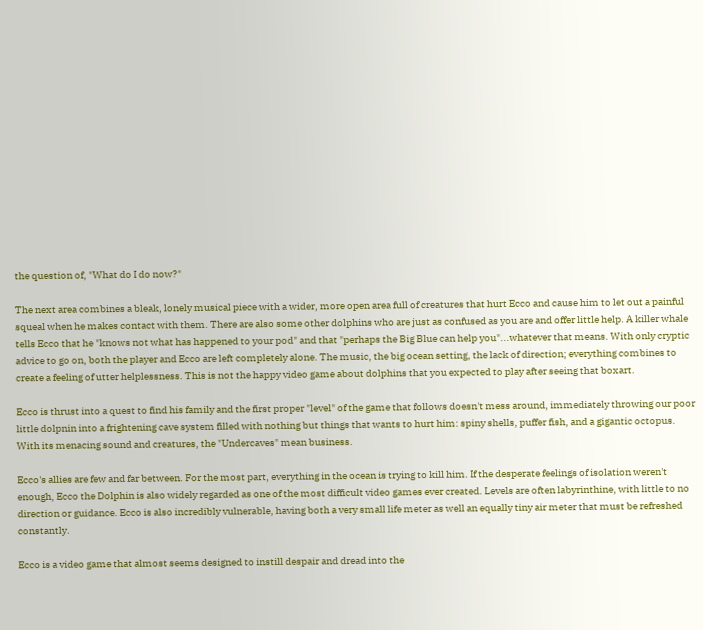the question of, "What do I do now?"

The next area combines a bleak, lonely musical piece with a wider, more open area full of creatures that hurt Ecco and cause him to let out a painful squeal when he makes contact with them. There are also some other dolphins who are just as confused as you are and offer little help. A killer whale tells Ecco that he "knows not what has happened to your pod" and that "perhaps the Big Blue can help you"...whatever that means. With only cryptic advice to go on, both the player and Ecco are left completely alone. The music, the big ocean setting, the lack of direction; everything combines to create a feeling of utter helplessness. This is not the happy video game about dolphins that you expected to play after seeing that boxart.

Ecco is thrust into a quest to find his family and the first proper "level" of the game that follows doesn't mess around, immediately throwing our poor little dolpnin into a frightening cave system filled with nothing but things that wants to hurt him: spiny shells, puffer fish, and a gigantic octopus. With its menacing sound and creatures, the "Undercaves" mean business.

Ecco's allies are few and far between. For the most part, everything in the ocean is trying to kill him. If the desperate feelings of isolation weren't enough, Ecco the Dolphin is also widely regarded as one of the most difficult video games ever created. Levels are often labyrinthine, with little to no direction or guidance. Ecco is also incredibly vulnerable, having both a very small life meter as well an equally tiny air meter that must be refreshed constantly.

Ecco is a video game that almost seems designed to instill despair and dread into the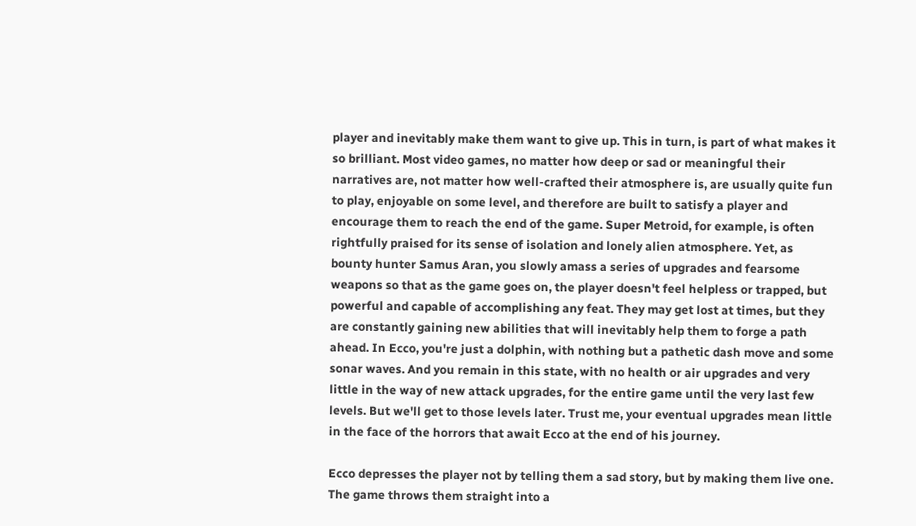player and inevitably make them want to give up. This in turn, is part of what makes it so brilliant. Most video games, no matter how deep or sad or meaningful their narratives are, not matter how well-crafted their atmosphere is, are usually quite fun to play, enjoyable on some level, and therefore are built to satisfy a player and encourage them to reach the end of the game. Super Metroid, for example, is often rightfully praised for its sense of isolation and lonely alien atmosphere. Yet, as bounty hunter Samus Aran, you slowly amass a series of upgrades and fearsome weapons so that as the game goes on, the player doesn't feel helpless or trapped, but powerful and capable of accomplishing any feat. They may get lost at times, but they are constantly gaining new abilities that will inevitably help them to forge a path ahead. In Ecco, you're just a dolphin, with nothing but a pathetic dash move and some sonar waves. And you remain in this state, with no health or air upgrades and very little in the way of new attack upgrades, for the entire game until the very last few levels. But we'll get to those levels later. Trust me, your eventual upgrades mean little in the face of the horrors that await Ecco at the end of his journey.

Ecco depresses the player not by telling them a sad story, but by making them live one. The game throws them straight into a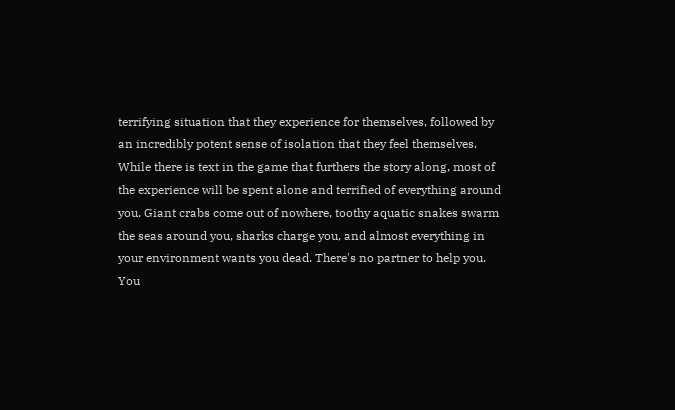terrifying situation that they experience for themselves, followed by an incredibly potent sense of isolation that they feel themselves. While there is text in the game that furthers the story along, most of the experience will be spent alone and terrified of everything around you. Giant crabs come out of nowhere, toothy aquatic snakes swarm the seas around you, sharks charge you, and almost everything in your environment wants you dead. There's no partner to help you. You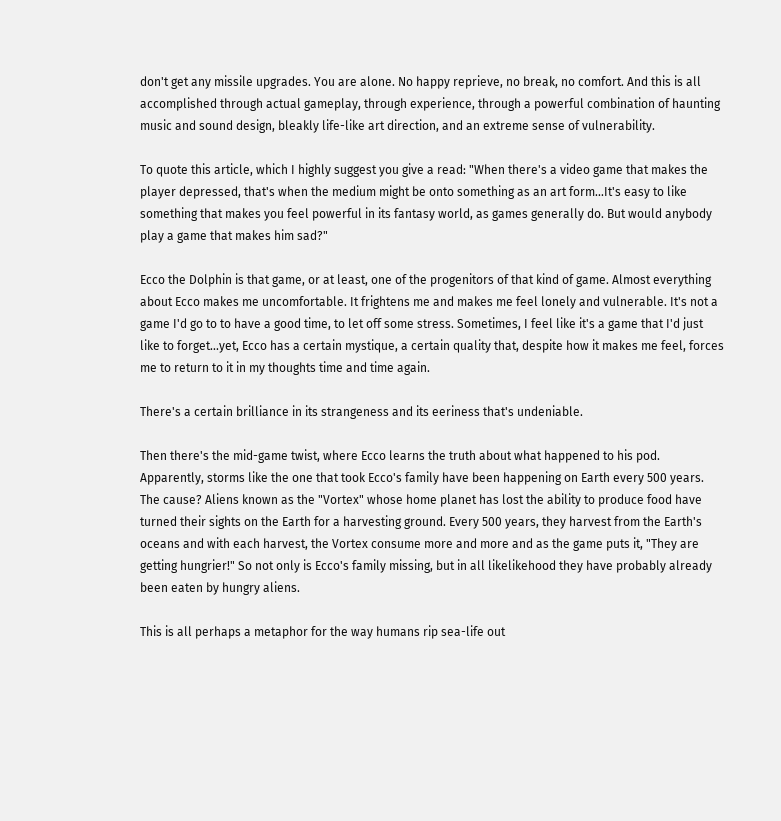don't get any missile upgrades. You are alone. No happy reprieve, no break, no comfort. And this is all accomplished through actual gameplay, through experience, through a powerful combination of haunting music and sound design, bleakly life-like art direction, and an extreme sense of vulnerability.

To quote this article, which I highly suggest you give a read: "When there's a video game that makes the player depressed, that's when the medium might be onto something as an art form...It's easy to like something that makes you feel powerful in its fantasy world, as games generally do. But would anybody play a game that makes him sad?"

Ecco the Dolphin is that game, or at least, one of the progenitors of that kind of game. Almost everything about Ecco makes me uncomfortable. It frightens me and makes me feel lonely and vulnerable. It's not a game I'd go to to have a good time, to let off some stress. Sometimes, I feel like it's a game that I'd just like to forget...yet, Ecco has a certain mystique, a certain quality that, despite how it makes me feel, forces me to return to it in my thoughts time and time again.

There's a certain brilliance in its strangeness and its eeriness that's undeniable.

Then there's the mid-game twist, where Ecco learns the truth about what happened to his pod. Apparently, storms like the one that took Ecco's family have been happening on Earth every 500 years. The cause? Aliens known as the "Vortex" whose home planet has lost the ability to produce food have turned their sights on the Earth for a harvesting ground. Every 500 years, they harvest from the Earth's oceans and with each harvest, the Vortex consume more and more and as the game puts it, "They are getting hungrier!" So not only is Ecco's family missing, but in all likelikehood they have probably already been eaten by hungry aliens.

This is all perhaps a metaphor for the way humans rip sea-life out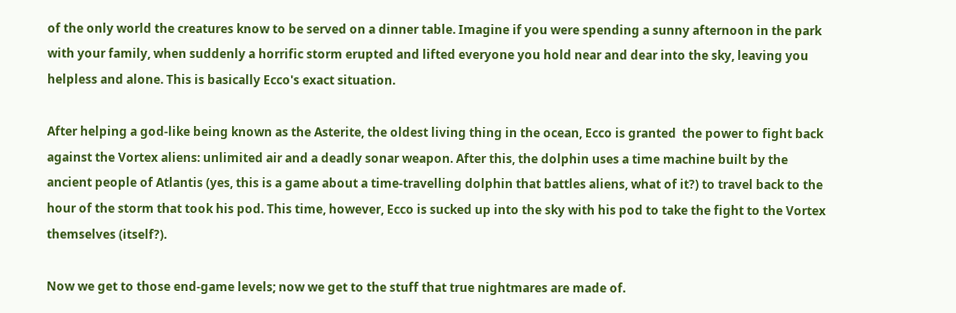of the only world the creatures know to be served on a dinner table. Imagine if you were spending a sunny afternoon in the park with your family, when suddenly a horrific storm erupted and lifted everyone you hold near and dear into the sky, leaving you helpless and alone. This is basically Ecco's exact situation.

After helping a god-like being known as the Asterite, the oldest living thing in the ocean, Ecco is granted  the power to fight back against the Vortex aliens: unlimited air and a deadly sonar weapon. After this, the dolphin uses a time machine built by the ancient people of Atlantis (yes, this is a game about a time-travelling dolphin that battles aliens, what of it?) to travel back to the hour of the storm that took his pod. This time, however, Ecco is sucked up into the sky with his pod to take the fight to the Vortex themselves (itself?).

Now we get to those end-game levels; now we get to the stuff that true nightmares are made of.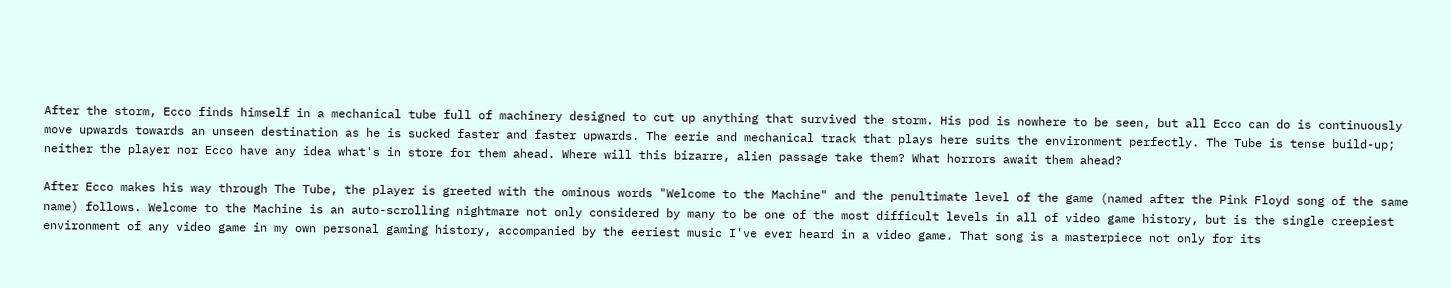After the storm, Ecco finds himself in a mechanical tube full of machinery designed to cut up anything that survived the storm. His pod is nowhere to be seen, but all Ecco can do is continuously move upwards towards an unseen destination as he is sucked faster and faster upwards. The eerie and mechanical track that plays here suits the environment perfectly. The Tube is tense build-up; neither the player nor Ecco have any idea what's in store for them ahead. Where will this bizarre, alien passage take them? What horrors await them ahead?

After Ecco makes his way through The Tube, the player is greeted with the ominous words "Welcome to the Machine" and the penultimate level of the game (named after the Pink Floyd song of the same name) follows. Welcome to the Machine is an auto-scrolling nightmare not only considered by many to be one of the most difficult levels in all of video game history, but is the single creepiest environment of any video game in my own personal gaming history, accompanied by the eeriest music I've ever heard in a video game. That song is a masterpiece not only for its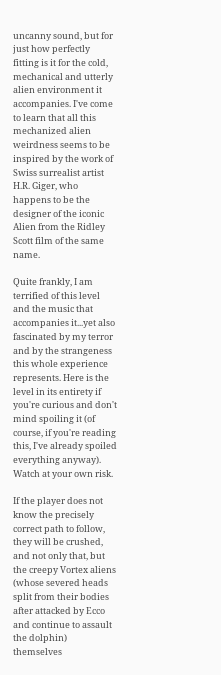uncanny sound, but for just how perfectly fitting is it for the cold, mechanical and utterly alien environment it accompanies. I've come to learn that all this mechanized alien weirdness seems to be inspired by the work of Swiss surrealist artist H.R. Giger, who happens to be the designer of the iconic Alien from the Ridley Scott film of the same name.

Quite frankly, I am terrified of this level and the music that accompanies it...yet also fascinated by my terror and by the strangeness this whole experience represents. Here is the level in its entirety if you're curious and don't mind spoiling it (of course, if you're reading this, I've already spoiled everything anyway). Watch at your own risk.

If the player does not know the precisely correct path to follow, they will be crushed, and not only that, but the creepy Vortex aliens (whose severed heads split from their bodies after attacked by Ecco and continue to assault the dolphin) themselves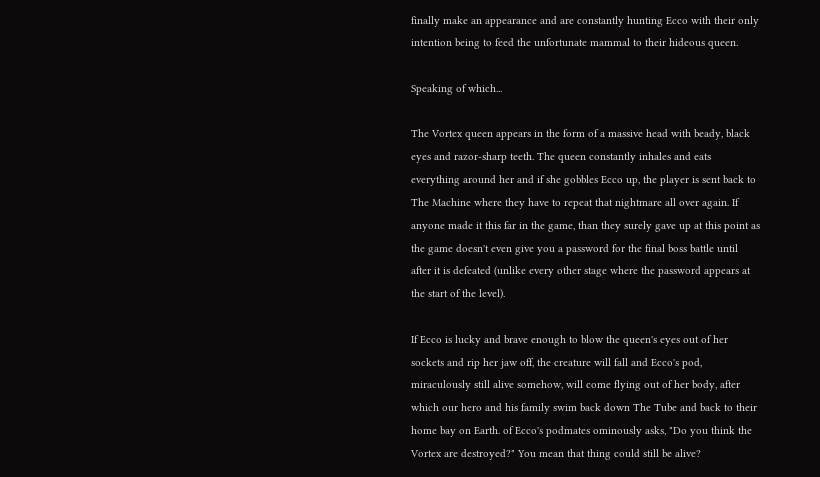finally make an appearance and are constantly hunting Ecco with their only intention being to feed the unfortunate mammal to their hideous queen.

Speaking of which...

The Vortex queen appears in the form of a massive head with beady, black eyes and razor-sharp teeth. The queen constantly inhales and eats everything around her and if she gobbles Ecco up, the player is sent back to The Machine where they have to repeat that nightmare all over again. If anyone made it this far in the game, than they surely gave up at this point as the game doesn't even give you a password for the final boss battle until after it is defeated (unlike every other stage where the password appears at the start of the level).

If Ecco is lucky and brave enough to blow the queen's eyes out of her sockets and rip her jaw off, the creature will fall and Ecco's pod, miraculously still alive somehow, will come flying out of her body, after which our hero and his family swim back down The Tube and back to their home bay on Earth. of Ecco's podmates ominously asks, "Do you think the Vortex are destroyed?" You mean that thing could still be alive?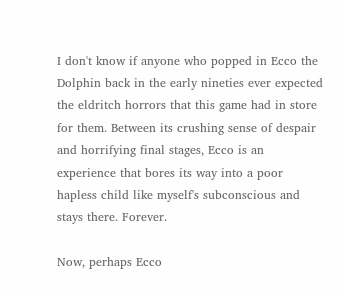I don't know if anyone who popped in Ecco the Dolphin back in the early nineties ever expected the eldritch horrors that this game had in store for them. Between its crushing sense of despair and horrifying final stages, Ecco is an experience that bores its way into a poor hapless child like myself's subconscious and stays there. Forever.

Now, perhaps Ecco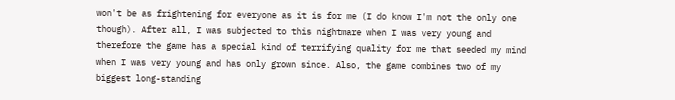won't be as frightening for everyone as it is for me (I do know I'm not the only one though). After all, I was subjected to this nightmare when I was very young and therefore the game has a special kind of terrifying quality for me that seeded my mind when I was very young and has only grown since. Also, the game combines two of my biggest long-standing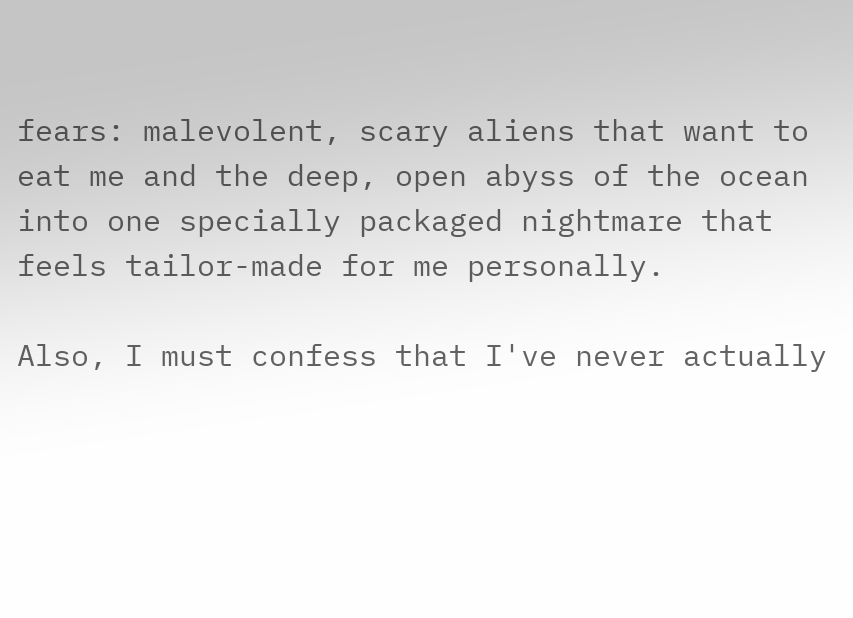fears: malevolent, scary aliens that want to eat me and the deep, open abyss of the ocean into one specially packaged nightmare that feels tailor-made for me personally.

Also, I must confess that I've never actually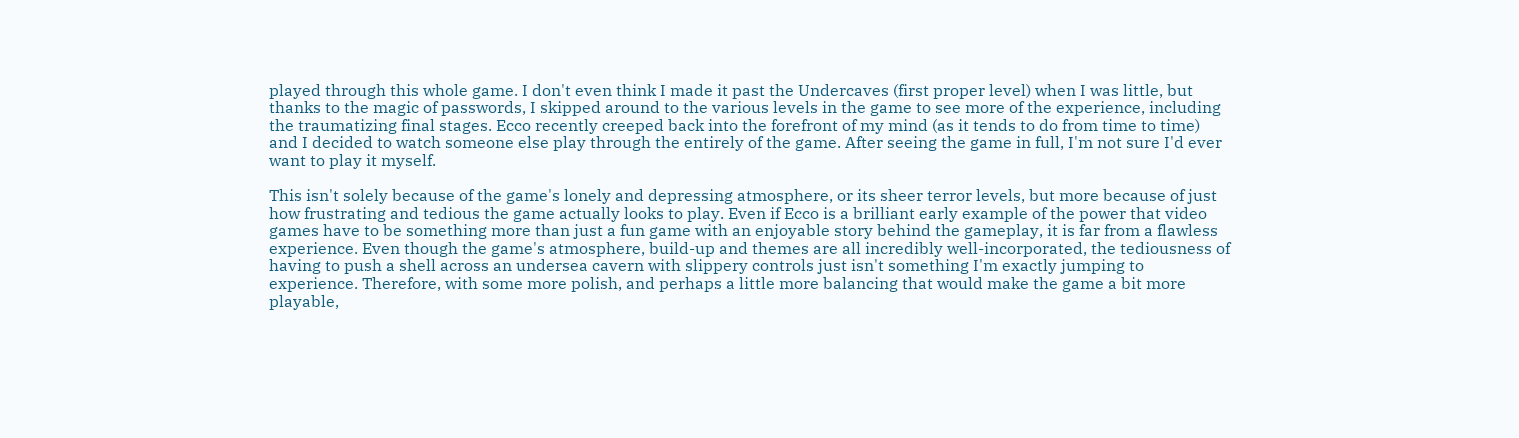played through this whole game. I don't even think I made it past the Undercaves (first proper level) when I was little, but thanks to the magic of passwords, I skipped around to the various levels in the game to see more of the experience, including the traumatizing final stages. Ecco recently creeped back into the forefront of my mind (as it tends to do from time to time) and I decided to watch someone else play through the entirely of the game. After seeing the game in full, I'm not sure I'd ever want to play it myself.

This isn't solely because of the game's lonely and depressing atmosphere, or its sheer terror levels, but more because of just how frustrating and tedious the game actually looks to play. Even if Ecco is a brilliant early example of the power that video games have to be something more than just a fun game with an enjoyable story behind the gameplay, it is far from a flawless experience. Even though the game's atmosphere, build-up and themes are all incredibly well-incorporated, the tediousness of having to push a shell across an undersea cavern with slippery controls just isn't something I'm exactly jumping to experience. Therefore, with some more polish, and perhaps a little more balancing that would make the game a bit more playable,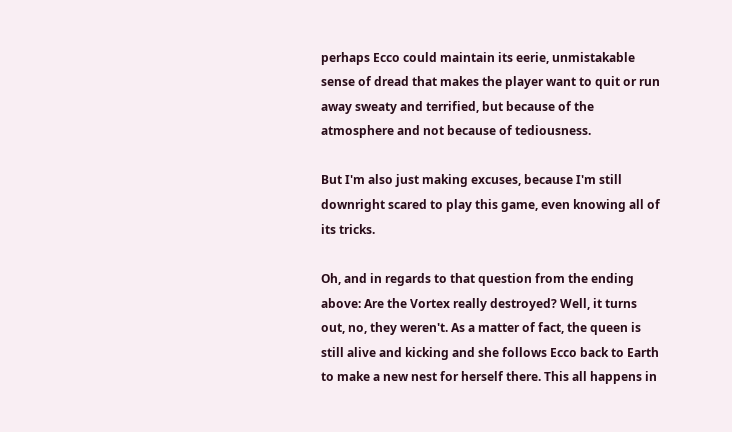perhaps Ecco could maintain its eerie, unmistakable sense of dread that makes the player want to quit or run away sweaty and terrified, but because of the atmosphere and not because of tediousness.

But I'm also just making excuses, because I'm still downright scared to play this game, even knowing all of its tricks.

Oh, and in regards to that question from the ending above: Are the Vortex really destroyed? Well, it turns out, no, they weren't. As a matter of fact, the queen is still alive and kicking and she follows Ecco back to Earth to make a new nest for herself there. This all happens in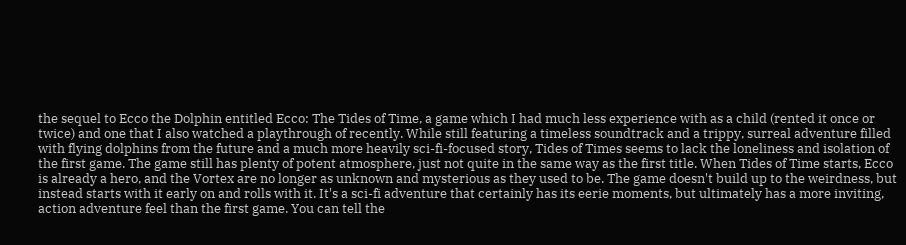the sequel to Ecco the Dolphin entitled Ecco: The Tides of Time, a game which I had much less experience with as a child (rented it once or twice) and one that I also watched a playthrough of recently. While still featuring a timeless soundtrack and a trippy, surreal adventure filled with flying dolphins from the future and a much more heavily sci-fi-focused story, Tides of Times seems to lack the loneliness and isolation of the first game. The game still has plenty of potent atmosphere, just not quite in the same way as the first title. When Tides of Time starts, Ecco is already a hero, and the Vortex are no longer as unknown and mysterious as they used to be. The game doesn't build up to the weirdness, but instead starts with it early on and rolls with it. It's a sci-fi adventure that certainly has its eerie moments, but ultimately has a more inviting, action adventure feel than the first game. You can tell the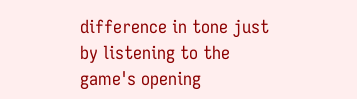difference in tone just by listening to the game's opening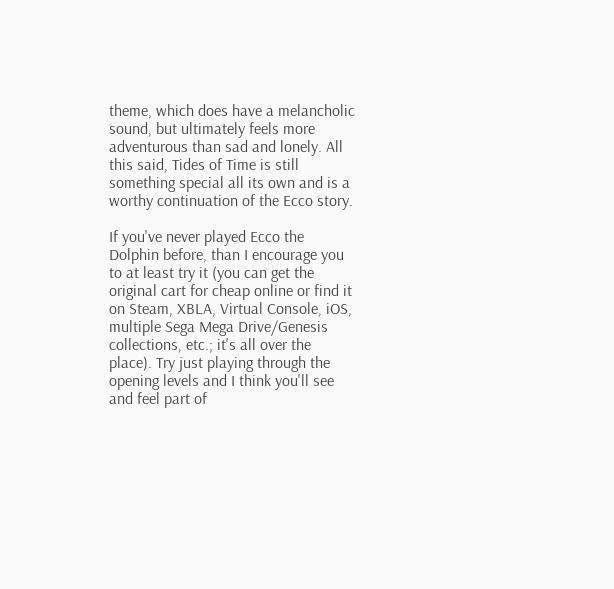theme, which does have a melancholic sound, but ultimately feels more adventurous than sad and lonely. All this said, Tides of Time is still something special all its own and is a worthy continuation of the Ecco story.

If you've never played Ecco the Dolphin before, than I encourage you to at least try it (you can get the original cart for cheap online or find it on Steam, XBLA, Virtual Console, iOS, multiple Sega Mega Drive/Genesis collections, etc.; it's all over the place). Try just playing through the opening levels and I think you'll see and feel part of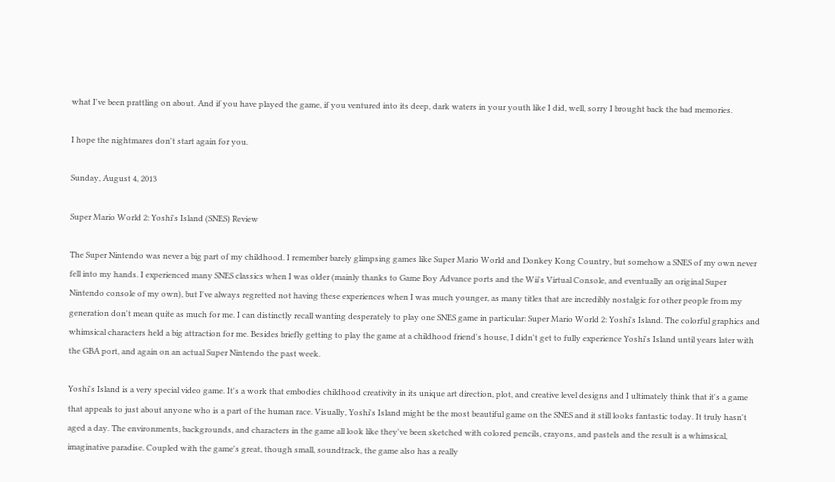what I've been prattling on about. And if you have played the game, if you ventured into its deep, dark waters in your youth like I did, well, sorry I brought back the bad memories.

I hope the nightmares don't start again for you.

Sunday, August 4, 2013

Super Mario World 2: Yoshi's Island (SNES) Review

The Super Nintendo was never a big part of my childhood. I remember barely glimpsing games like Super Mario World and Donkey Kong Country, but somehow a SNES of my own never fell into my hands. I experienced many SNES classics when I was older (mainly thanks to Game Boy Advance ports and the Wii's Virtual Console, and eventually an original Super Nintendo console of my own), but I've always regretted not having these experiences when I was much younger, as many titles that are incredibly nostalgic for other people from my generation don't mean quite as much for me. I can distinctly recall wanting desperately to play one SNES game in particular: Super Mario World 2: Yoshi's Island. The colorful graphics and whimsical characters held a big attraction for me. Besides briefly getting to play the game at a childhood friend's house, I didn't get to fully experience Yoshi's Island until years later with the GBA port, and again on an actual Super Nintendo the past week.

Yoshi's Island is a very special video game. It's a work that embodies childhood creativity in its unique art direction, plot, and creative level designs and I ultimately think that it's a game that appeals to just about anyone who is a part of the human race. Visually, Yoshi's Island might be the most beautiful game on the SNES and it still looks fantastic today. It truly hasn't aged a day. The environments, backgrounds, and characters in the game all look like they've been sketched with colored pencils, crayons, and pastels and the result is a whimsical, imaginative paradise. Coupled with the game's great, though small, soundtrack, the game also has a really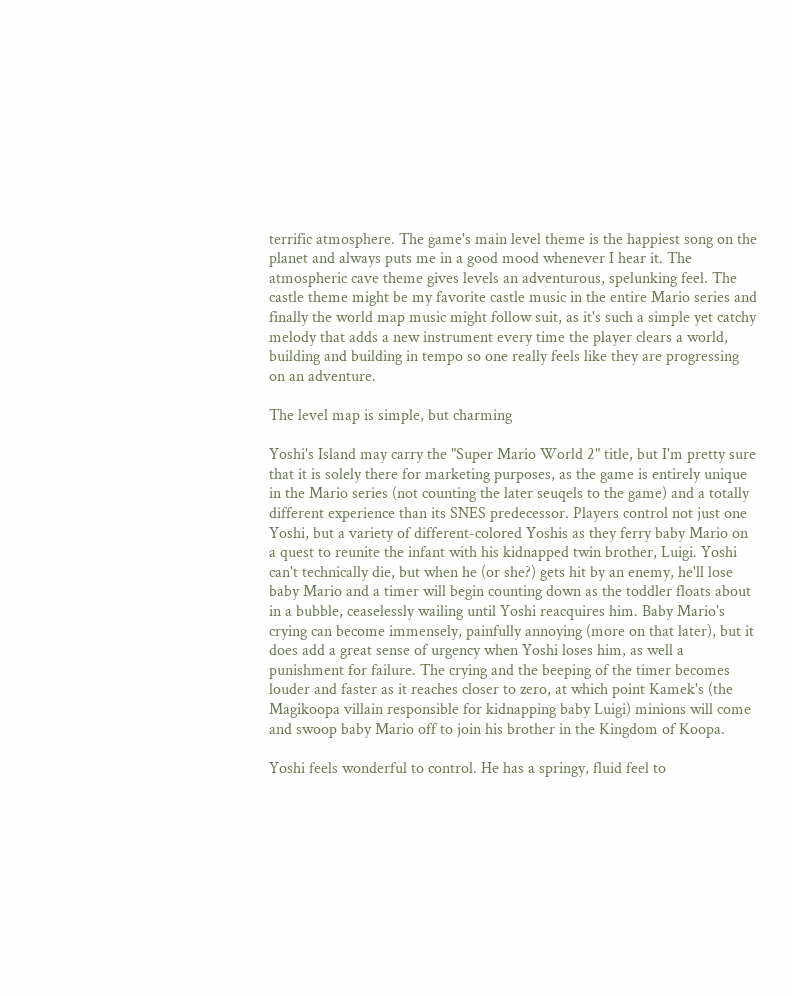terrific atmosphere. The game's main level theme is the happiest song on the planet and always puts me in a good mood whenever I hear it. The atmospheric cave theme gives levels an adventurous, spelunking feel. The castle theme might be my favorite castle music in the entire Mario series and finally the world map music might follow suit, as it's such a simple yet catchy melody that adds a new instrument every time the player clears a world, building and building in tempo so one really feels like they are progressing on an adventure.

The level map is simple, but charming

Yoshi's Island may carry the "Super Mario World 2" title, but I'm pretty sure that it is solely there for marketing purposes, as the game is entirely unique in the Mario series (not counting the later seuqels to the game) and a totally different experience than its SNES predecessor. Players control not just one Yoshi, but a variety of different-colored Yoshis as they ferry baby Mario on a quest to reunite the infant with his kidnapped twin brother, Luigi. Yoshi can't technically die, but when he (or she?) gets hit by an enemy, he'll lose baby Mario and a timer will begin counting down as the toddler floats about in a bubble, ceaselessly wailing until Yoshi reacquires him. Baby Mario's crying can become immensely, painfully annoying (more on that later), but it does add a great sense of urgency when Yoshi loses him, as well a punishment for failure. The crying and the beeping of the timer becomes louder and faster as it reaches closer to zero, at which point Kamek's (the Magikoopa villain responsible for kidnapping baby Luigi) minions will come and swoop baby Mario off to join his brother in the Kingdom of Koopa.

Yoshi feels wonderful to control. He has a springy, fluid feel to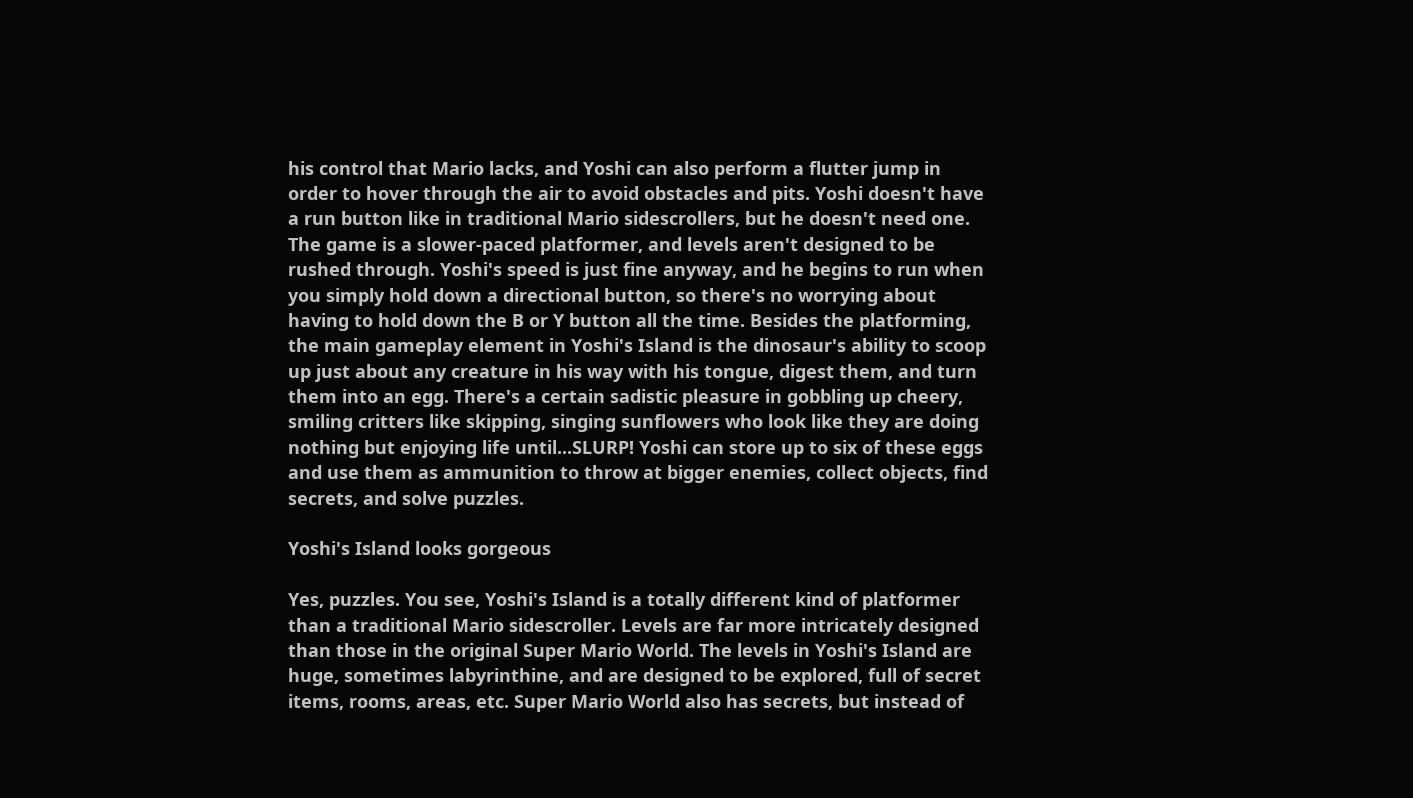his control that Mario lacks, and Yoshi can also perform a flutter jump in order to hover through the air to avoid obstacles and pits. Yoshi doesn't have a run button like in traditional Mario sidescrollers, but he doesn't need one. The game is a slower-paced platformer, and levels aren't designed to be rushed through. Yoshi's speed is just fine anyway, and he begins to run when you simply hold down a directional button, so there's no worrying about having to hold down the B or Y button all the time. Besides the platforming, the main gameplay element in Yoshi's Island is the dinosaur's ability to scoop up just about any creature in his way with his tongue, digest them, and turn them into an egg. There's a certain sadistic pleasure in gobbling up cheery, smiling critters like skipping, singing sunflowers who look like they are doing nothing but enjoying life until...SLURP! Yoshi can store up to six of these eggs and use them as ammunition to throw at bigger enemies, collect objects, find secrets, and solve puzzles.

Yoshi's Island looks gorgeous

Yes, puzzles. You see, Yoshi's Island is a totally different kind of platformer than a traditional Mario sidescroller. Levels are far more intricately designed than those in the original Super Mario World. The levels in Yoshi's Island are huge, sometimes labyrinthine, and are designed to be explored, full of secret items, rooms, areas, etc. Super Mario World also has secrets, but instead of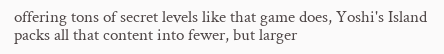offering tons of secret levels like that game does, Yoshi's Island packs all that content into fewer, but larger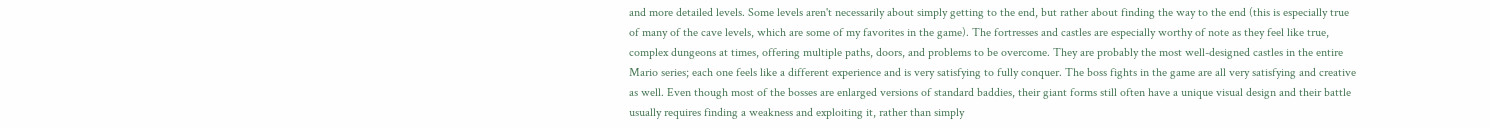and more detailed levels. Some levels aren't necessarily about simply getting to the end, but rather about finding the way to the end (this is especially true of many of the cave levels, which are some of my favorites in the game). The fortresses and castles are especially worthy of note as they feel like true, complex dungeons at times, offering multiple paths, doors, and problems to be overcome. They are probably the most well-designed castles in the entire Mario series; each one feels like a different experience and is very satisfying to fully conquer. The boss fights in the game are all very satisfying and creative as well. Even though most of the bosses are enlarged versions of standard baddies, their giant forms still often have a unique visual design and their battle usually requires finding a weakness and exploiting it, rather than simply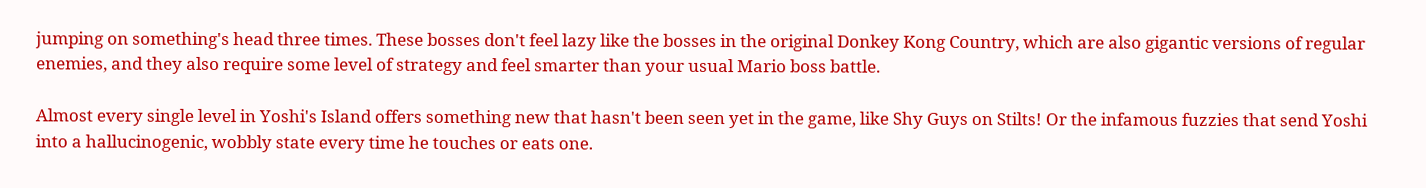jumping on something's head three times. These bosses don't feel lazy like the bosses in the original Donkey Kong Country, which are also gigantic versions of regular enemies, and they also require some level of strategy and feel smarter than your usual Mario boss battle.

Almost every single level in Yoshi's Island offers something new that hasn't been seen yet in the game, like Shy Guys on Stilts! Or the infamous fuzzies that send Yoshi into a hallucinogenic, wobbly state every time he touches or eats one.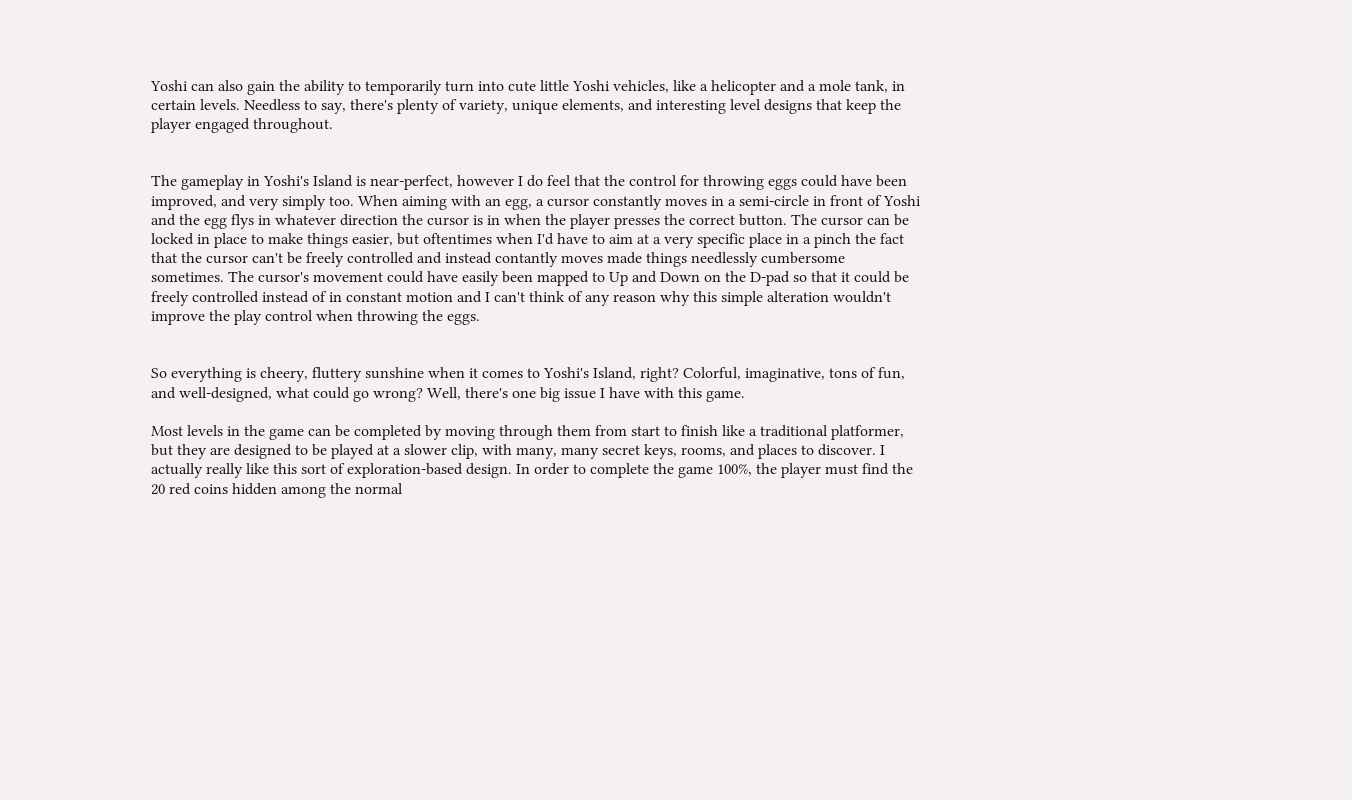Yoshi can also gain the ability to temporarily turn into cute little Yoshi vehicles, like a helicopter and a mole tank, in certain levels. Needless to say, there's plenty of variety, unique elements, and interesting level designs that keep the player engaged throughout.


The gameplay in Yoshi's Island is near-perfect, however I do feel that the control for throwing eggs could have been improved, and very simply too. When aiming with an egg, a cursor constantly moves in a semi-circle in front of Yoshi and the egg flys in whatever direction the cursor is in when the player presses the correct button. The cursor can be locked in place to make things easier, but oftentimes when I'd have to aim at a very specific place in a pinch the fact that the cursor can't be freely controlled and instead contantly moves made things needlessly cumbersome sometimes. The cursor's movement could have easily been mapped to Up and Down on the D-pad so that it could be freely controlled instead of in constant motion and I can't think of any reason why this simple alteration wouldn't improve the play control when throwing the eggs.


So everything is cheery, fluttery sunshine when it comes to Yoshi's Island, right? Colorful, imaginative, tons of fun, and well-designed, what could go wrong? Well, there's one big issue I have with this game.

Most levels in the game can be completed by moving through them from start to finish like a traditional platformer, but they are designed to be played at a slower clip, with many, many secret keys, rooms, and places to discover. I actually really like this sort of exploration-based design. In order to complete the game 100%, the player must find the 20 red coins hidden among the normal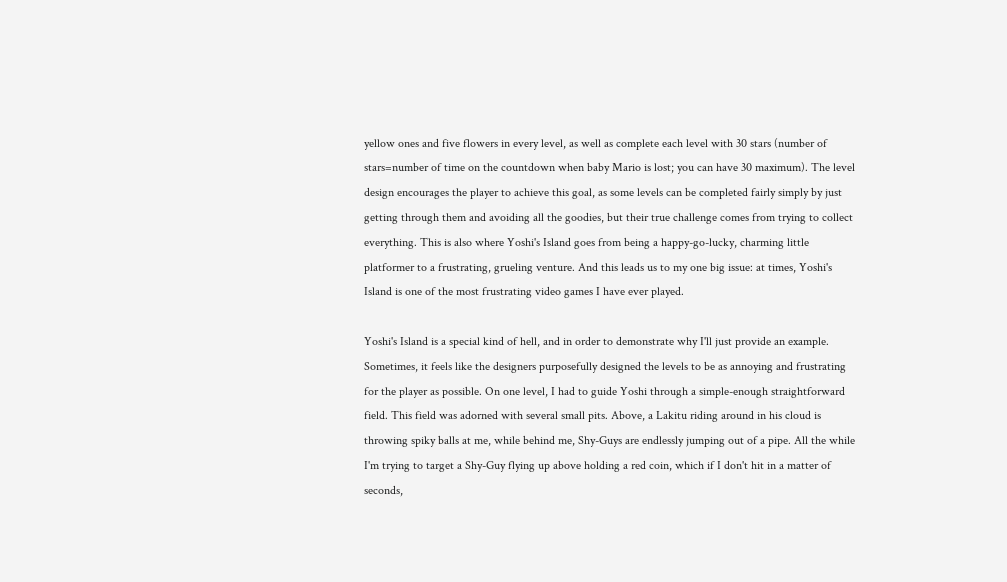yellow ones and five flowers in every level, as well as complete each level with 30 stars (number of stars=number of time on the countdown when baby Mario is lost; you can have 30 maximum). The level design encourages the player to achieve this goal, as some levels can be completed fairly simply by just getting through them and avoiding all the goodies, but their true challenge comes from trying to collect everything. This is also where Yoshi's Island goes from being a happy-go-lucky, charming little platformer to a frustrating, grueling venture. And this leads us to my one big issue: at times, Yoshi's Island is one of the most frustrating video games I have ever played.

Yoshi's Island is a special kind of hell, and in order to demonstrate why I'll just provide an example. Sometimes, it feels like the designers purposefully designed the levels to be as annoying and frustrating for the player as possible. On one level, I had to guide Yoshi through a simple-enough straightforward field. This field was adorned with several small pits. Above, a Lakitu riding around in his cloud is throwing spiky balls at me, while behind me, Shy-Guys are endlessly jumping out of a pipe. All the while I'm trying to target a Shy-Guy flying up above holding a red coin, which if I don't hit in a matter of seconds,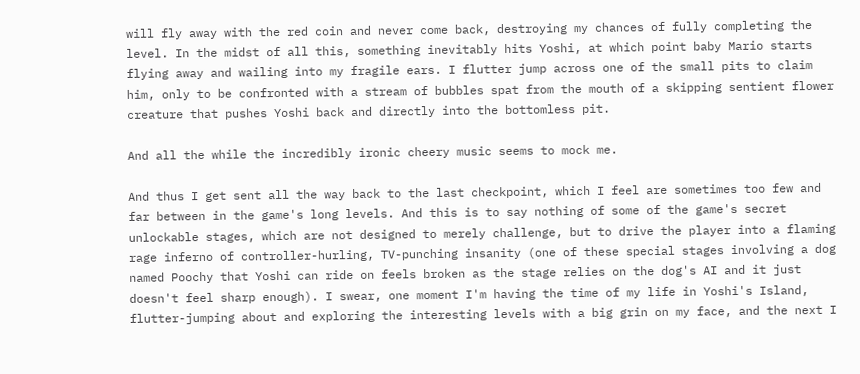will fly away with the red coin and never come back, destroying my chances of fully completing the level. In the midst of all this, something inevitably hits Yoshi, at which point baby Mario starts flying away and wailing into my fragile ears. I flutter jump across one of the small pits to claim him, only to be confronted with a stream of bubbles spat from the mouth of a skipping sentient flower creature that pushes Yoshi back and directly into the bottomless pit.

And all the while the incredibly ironic cheery music seems to mock me.

And thus I get sent all the way back to the last checkpoint, which I feel are sometimes too few and far between in the game's long levels. And this is to say nothing of some of the game's secret unlockable stages, which are not designed to merely challenge, but to drive the player into a flaming rage inferno of controller-hurling, TV-punching insanity (one of these special stages involving a dog named Poochy that Yoshi can ride on feels broken as the stage relies on the dog's AI and it just doesn't feel sharp enough). I swear, one moment I'm having the time of my life in Yoshi's Island, flutter-jumping about and exploring the interesting levels with a big grin on my face, and the next I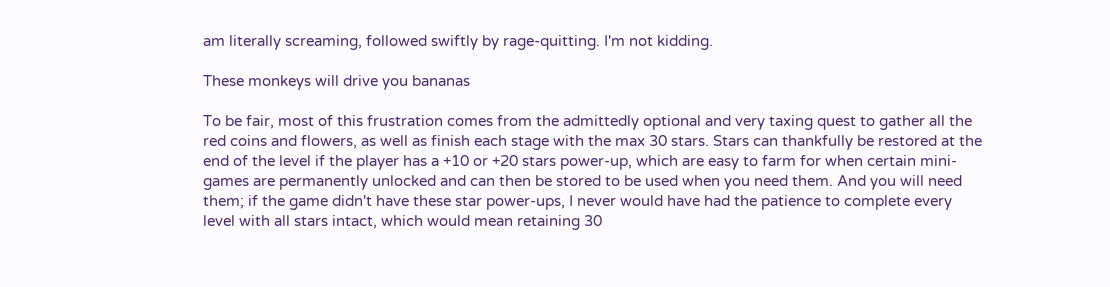am literally screaming, followed swiftly by rage-quitting. I'm not kidding.

These monkeys will drive you bananas

To be fair, most of this frustration comes from the admittedly optional and very taxing quest to gather all the red coins and flowers, as well as finish each stage with the max 30 stars. Stars can thankfully be restored at the end of the level if the player has a +10 or +20 stars power-up, which are easy to farm for when certain mini-games are permanently unlocked and can then be stored to be used when you need them. And you will need them; if the game didn't have these star power-ups, I never would have had the patience to complete every level with all stars intact, which would mean retaining 30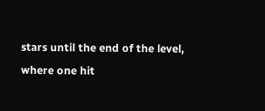stars until the end of the level, where one hit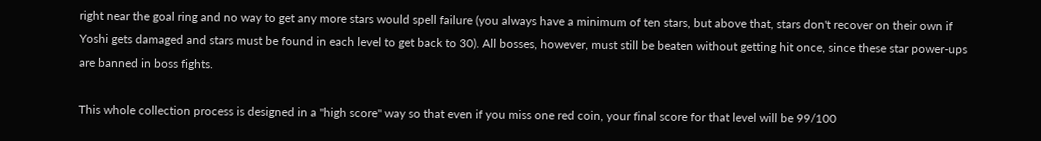right near the goal ring and no way to get any more stars would spell failure (you always have a minimum of ten stars, but above that, stars don't recover on their own if Yoshi gets damaged and stars must be found in each level to get back to 30). All bosses, however, must still be beaten without getting hit once, since these star power-ups are banned in boss fights.

This whole collection process is designed in a "high score" way so that even if you miss one red coin, your final score for that level will be 99/100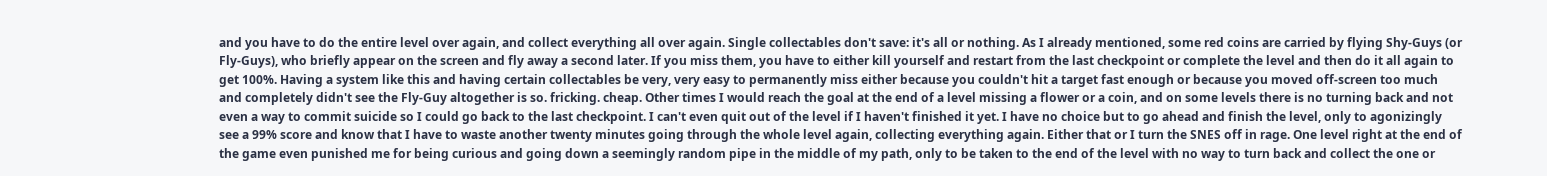and you have to do the entire level over again, and collect everything all over again. Single collectables don't save: it's all or nothing. As I already mentioned, some red coins are carried by flying Shy-Guys (or Fly-Guys), who briefly appear on the screen and fly away a second later. If you miss them, you have to either kill yourself and restart from the last checkpoint or complete the level and then do it all again to get 100%. Having a system like this and having certain collectables be very, very easy to permanently miss either because you couldn't hit a target fast enough or because you moved off-screen too much and completely didn't see the Fly-Guy altogether is so. fricking. cheap. Other times I would reach the goal at the end of a level missing a flower or a coin, and on some levels there is no turning back and not even a way to commit suicide so I could go back to the last checkpoint. I can't even quit out of the level if I haven't finished it yet. I have no choice but to go ahead and finish the level, only to agonizingly see a 99% score and know that I have to waste another twenty minutes going through the whole level again, collecting everything again. Either that or I turn the SNES off in rage. One level right at the end of the game even punished me for being curious and going down a seemingly random pipe in the middle of my path, only to be taken to the end of the level with no way to turn back and collect the one or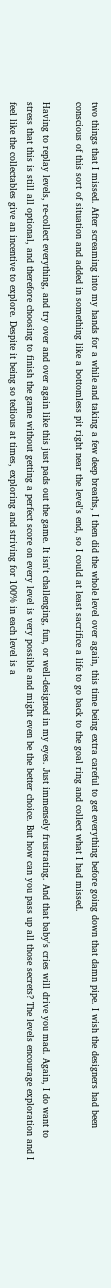two things that I missed. After screaming into my hands for a while and taking a few deep breaths, I then did the whole level over again, this time being extra careful to get everything before going down that damn pipe. I wish the designers had been conscious of this sort of situation and added in something like a bottomless pit right near the level's end, so I could at least sacrifice a life to go back to the goal ring and collect what I had missed.

Having to replay levels, re-collect everything, and try over and over again like this just pads out the game. It isn't challenging, fun, or well-designed in my eyes. Just immensely frustrating. And that baby's cries will drive you mad. Again, I do want to stress that this is still all optional, and therefore choosing to finish the game without getting a perfect score on every level is very possible and might even be the better choice. But how can you pass up all those secrets? The levels encourage exploration and I feel like the collectables give an incentive to explore. Despite it being so tedious at times, exploring and striving for 100% in each level is a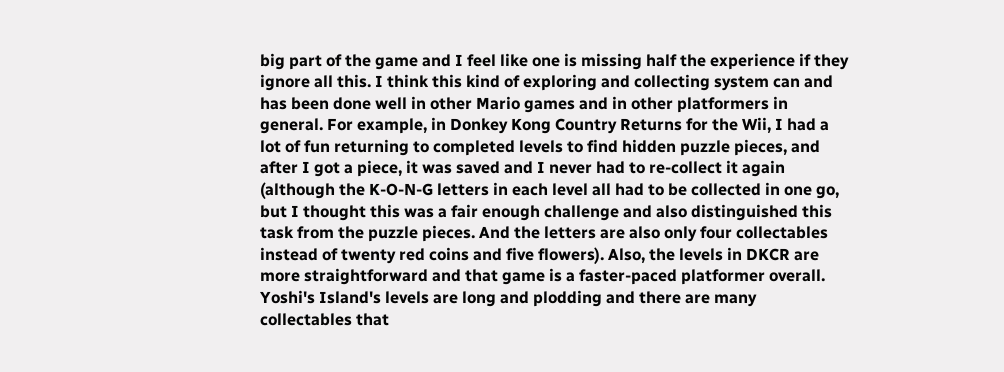big part of the game and I feel like one is missing half the experience if they ignore all this. I think this kind of exploring and collecting system can and has been done well in other Mario games and in other platformers in general. For example, in Donkey Kong Country Returns for the Wii, I had a lot of fun returning to completed levels to find hidden puzzle pieces, and after I got a piece, it was saved and I never had to re-collect it again (although the K-O-N-G letters in each level all had to be collected in one go, but I thought this was a fair enough challenge and also distinguished this task from the puzzle pieces. And the letters are also only four collectables instead of twenty red coins and five flowers). Also, the levels in DKCR are more straightforward and that game is a faster-paced platformer overall. Yoshi's Island's levels are long and plodding and there are many collectables that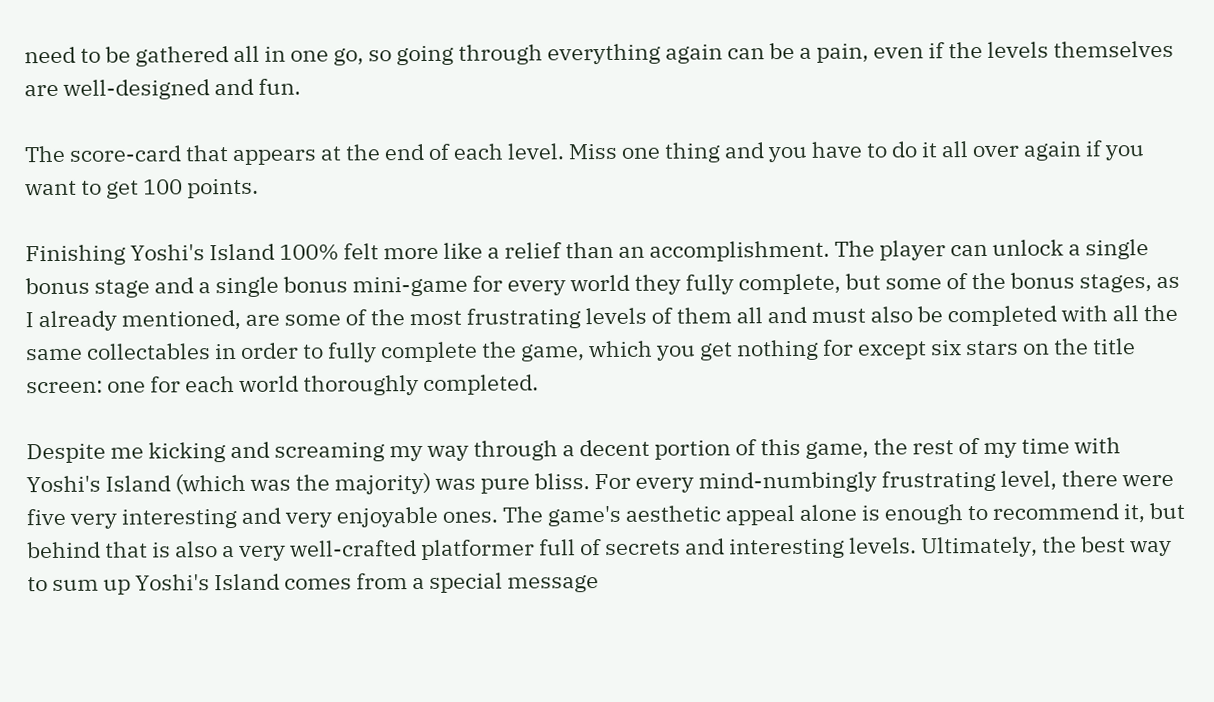need to be gathered all in one go, so going through everything again can be a pain, even if the levels themselves are well-designed and fun.

The score-card that appears at the end of each level. Miss one thing and you have to do it all over again if you want to get 100 points.

Finishing Yoshi's Island 100% felt more like a relief than an accomplishment. The player can unlock a single bonus stage and a single bonus mini-game for every world they fully complete, but some of the bonus stages, as I already mentioned, are some of the most frustrating levels of them all and must also be completed with all the same collectables in order to fully complete the game, which you get nothing for except six stars on the title screen: one for each world thoroughly completed.

Despite me kicking and screaming my way through a decent portion of this game, the rest of my time with Yoshi's Island (which was the majority) was pure bliss. For every mind-numbingly frustrating level, there were five very interesting and very enjoyable ones. The game's aesthetic appeal alone is enough to recommend it, but behind that is also a very well-crafted platformer full of secrets and interesting levels. Ultimately, the best way to sum up Yoshi's Island comes from a special message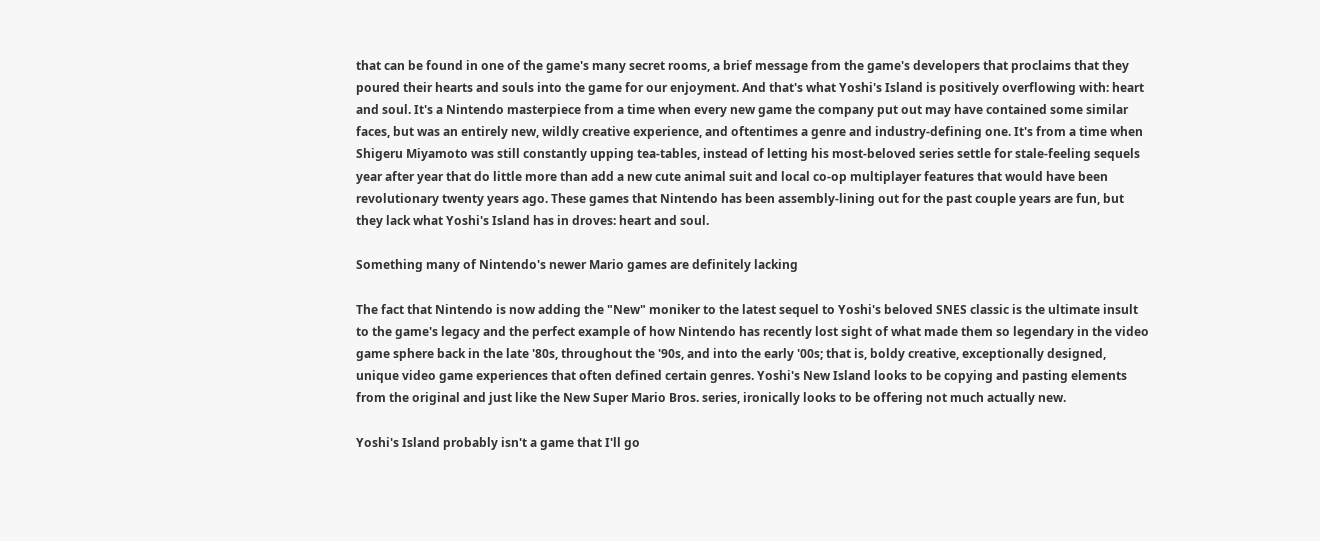that can be found in one of the game's many secret rooms, a brief message from the game's developers that proclaims that they poured their hearts and souls into the game for our enjoyment. And that's what Yoshi's Island is positively overflowing with: heart and soul. It's a Nintendo masterpiece from a time when every new game the company put out may have contained some similar faces, but was an entirely new, wildly creative experience, and oftentimes a genre and industry-defining one. It's from a time when Shigeru Miyamoto was still constantly upping tea-tables, instead of letting his most-beloved series settle for stale-feeling sequels year after year that do little more than add a new cute animal suit and local co-op multiplayer features that would have been revolutionary twenty years ago. These games that Nintendo has been assembly-lining out for the past couple years are fun, but they lack what Yoshi's Island has in droves: heart and soul.

Something many of Nintendo's newer Mario games are definitely lacking

The fact that Nintendo is now adding the "New" moniker to the latest sequel to Yoshi's beloved SNES classic is the ultimate insult to the game's legacy and the perfect example of how Nintendo has recently lost sight of what made them so legendary in the video game sphere back in the late '80s, throughout the '90s, and into the early '00s; that is, boldy creative, exceptionally designed, unique video game experiences that often defined certain genres. Yoshi's New Island looks to be copying and pasting elements from the original and just like the New Super Mario Bros. series, ironically looks to be offering not much actually new.

Yoshi's Island probably isn't a game that I'll go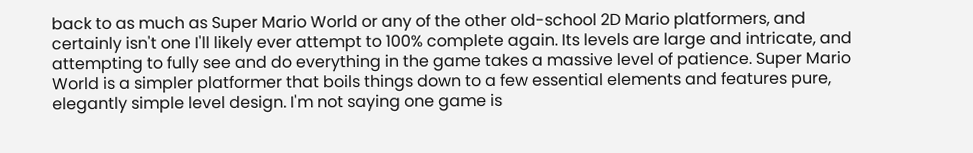back to as much as Super Mario World or any of the other old-school 2D Mario platformers, and certainly isn't one I'll likely ever attempt to 100% complete again. Its levels are large and intricate, and attempting to fully see and do everything in the game takes a massive level of patience. Super Mario World is a simpler platformer that boils things down to a few essential elements and features pure, elegantly simple level design. I'm not saying one game is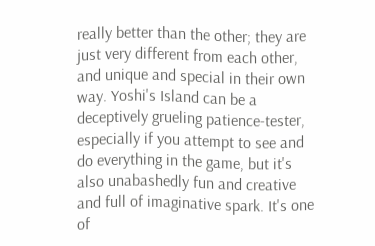really better than the other; they are just very different from each other, and unique and special in their own way. Yoshi's Island can be a deceptively grueling patience-tester, especially if you attempt to see and do everything in the game, but it's also unabashedly fun and creative and full of imaginative spark. It's one of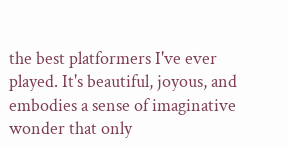the best platformers I've ever played. It's beautiful, joyous, and embodies a sense of imaginative wonder that only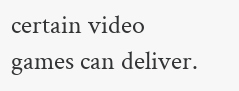certain video games can deliver.